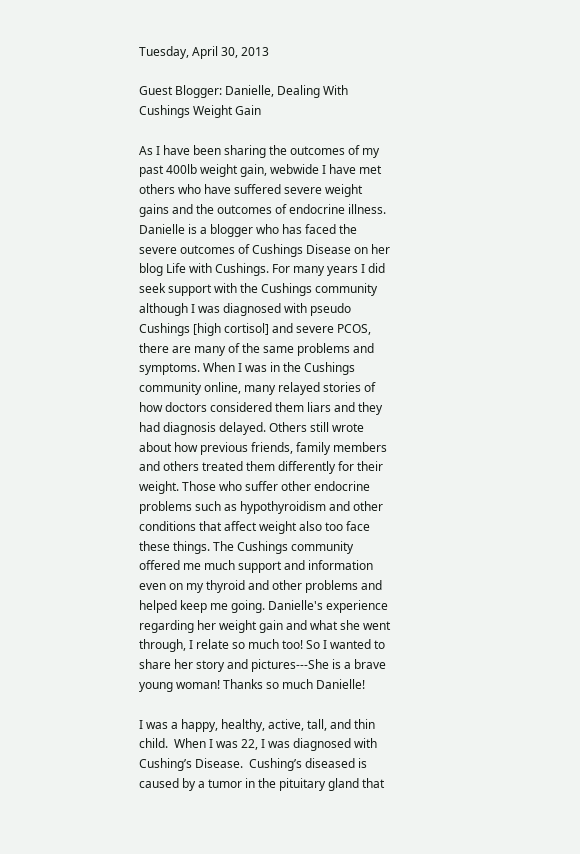Tuesday, April 30, 2013

Guest Blogger: Danielle, Dealing With Cushings Weight Gain

As I have been sharing the outcomes of my past 400lb weight gain, webwide I have met others who have suffered severe weight gains and the outcomes of endocrine illness.  Danielle is a blogger who has faced the severe outcomes of Cushings Disease on her blog Life with Cushings. For many years I did seek support with the Cushings community although I was diagnosed with pseudo Cushings [high cortisol] and severe PCOS, there are many of the same problems and symptoms. When I was in the Cushings community online, many relayed stories of how doctors considered them liars and they had diagnosis delayed. Others still wrote about how previous friends, family members and others treated them differently for their weight. Those who suffer other endocrine problems such as hypothyroidism and other conditions that affect weight also too face these things. The Cushings community offered me much support and information even on my thyroid and other problems and helped keep me going. Danielle's experience regarding her weight gain and what she went through, I relate so much too! So I wanted to share her story and pictures---She is a brave young woman! Thanks so much Danielle!

I was a happy, healthy, active, tall, and thin child.  When I was 22, I was diagnosed with Cushing’s Disease.  Cushing’s diseased is caused by a tumor in the pituitary gland that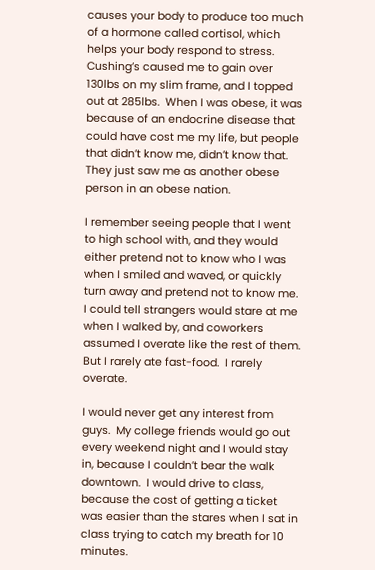causes your body to produce too much of a hormone called cortisol, which helps your body respond to stress.  Cushing’s caused me to gain over 130lbs on my slim frame, and I topped out at 285lbs.  When I was obese, it was because of an endocrine disease that could have cost me my life, but people that didn’t know me, didn’t know that.  They just saw me as another obese person in an obese nation.

I remember seeing people that I went to high school with, and they would either pretend not to know who I was when I smiled and waved, or quickly turn away and pretend not to know me.  I could tell strangers would stare at me when I walked by, and coworkers assumed I overate like the rest of them.  But I rarely ate fast-food.  I rarely overate.

I would never get any interest from guys.  My college friends would go out every weekend night and I would stay in, because I couldn’t bear the walk downtown.  I would drive to class, because the cost of getting a ticket was easier than the stares when I sat in class trying to catch my breath for 10 minutes.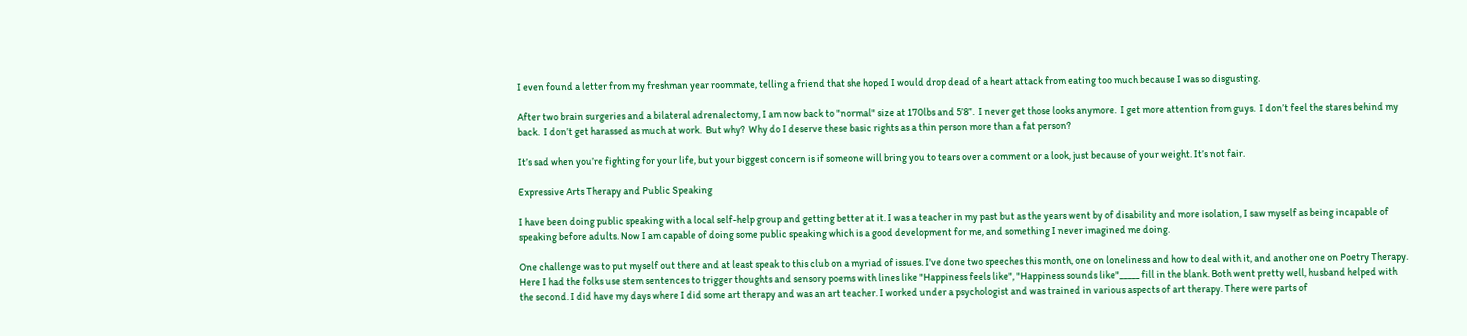I even found a letter from my freshman year roommate, telling a friend that she hoped I would drop dead of a heart attack from eating too much because I was so disgusting.

After two brain surgeries and a bilateral adrenalectomy, I am now back to "normal" size at 170lbs and 5’8”.  I never get those looks anymore.  I get more attention from guys.  I don’t feel the stares behind my back.  I don’t get harassed as much at work.  But why?  Why do I deserve these basic rights as a thin person more than a fat person?

It’s sad when you’re fighting for your life, but your biggest concern is if someone will bring you to tears over a comment or a look, just because of your weight. It’s not fair.

Expressive Arts Therapy and Public Speaking

I have been doing public speaking with a local self-help group and getting better at it. I was a teacher in my past but as the years went by of disability and more isolation, I saw myself as being incapable of speaking before adults. Now I am capable of doing some public speaking which is a good development for me, and something I never imagined me doing.

One challenge was to put myself out there and at least speak to this club on a myriad of issues. I've done two speeches this month, one on loneliness and how to deal with it, and another one on Poetry Therapy. Here I had the folks use stem sentences to trigger thoughts and sensory poems with lines like "Happiness feels like", "Happiness sounds like"_____ fill in the blank. Both went pretty well, husband helped with the second. I did have my days where I did some art therapy and was an art teacher. I worked under a psychologist and was trained in various aspects of art therapy. There were parts of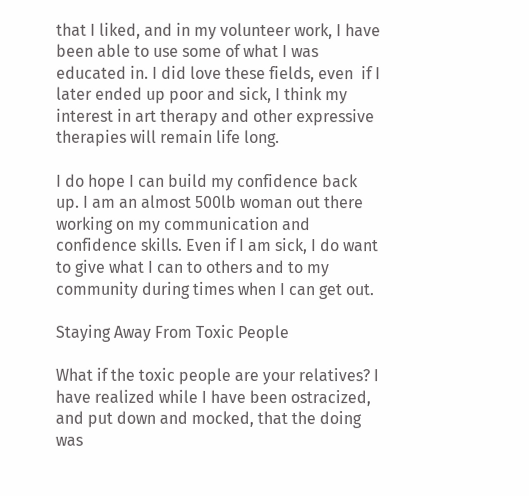that I liked, and in my volunteer work, I have been able to use some of what I was educated in. I did love these fields, even  if I later ended up poor and sick, I think my interest in art therapy and other expressive therapies will remain life long.

I do hope I can build my confidence back up. I am an almost 500lb woman out there working on my communication and confidence skills. Even if I am sick, I do want to give what I can to others and to my community during times when I can get out.

Staying Away From Toxic People

What if the toxic people are your relatives? I have realized while I have been ostracized, and put down and mocked, that the doing was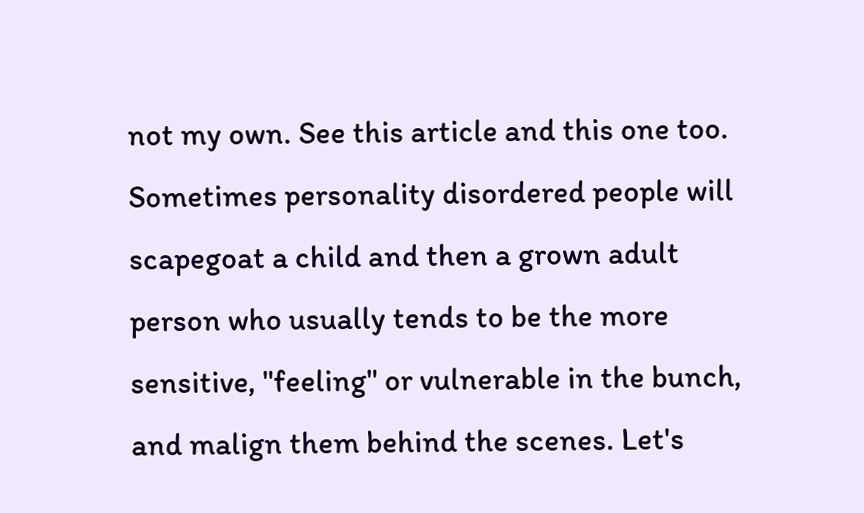not my own. See this article and this one too.  Sometimes personality disordered people will scapegoat a child and then a grown adult person who usually tends to be the more sensitive, "feeling" or vulnerable in the bunch, and malign them behind the scenes. Let's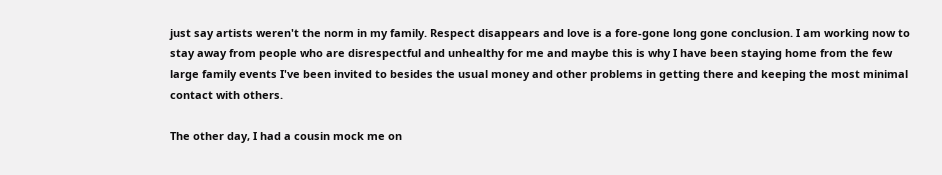just say artists weren't the norm in my family. Respect disappears and love is a fore-gone long gone conclusion. I am working now to stay away from people who are disrespectful and unhealthy for me and maybe this is why I have been staying home from the few large family events I've been invited to besides the usual money and other problems in getting there and keeping the most minimal contact with others.

The other day, I had a cousin mock me on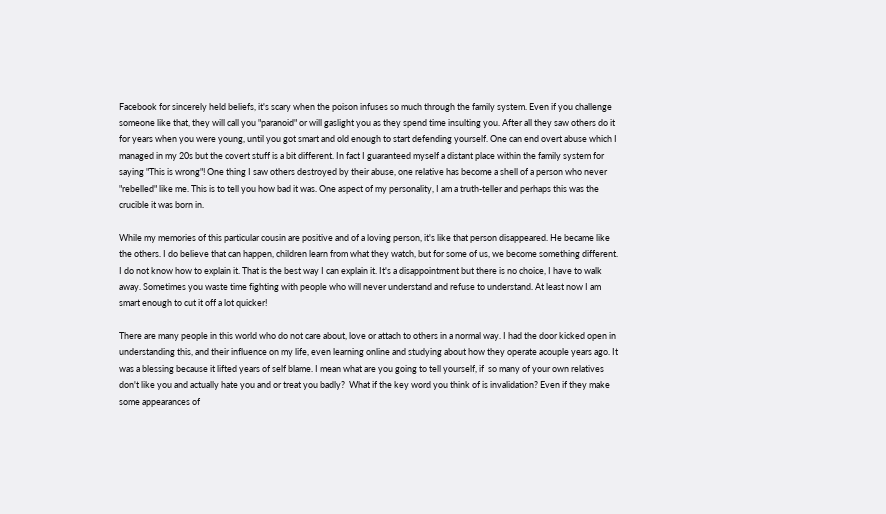Facebook for sincerely held beliefs, it's scary when the poison infuses so much through the family system. Even if you challenge someone like that, they will call you "paranoid" or will gaslight you as they spend time insulting you. After all they saw others do it for years when you were young, until you got smart and old enough to start defending yourself. One can end overt abuse which I managed in my 20s but the covert stuff is a bit different. In fact I guaranteed myself a distant place within the family system for saying "This is wrong"! One thing I saw others destroyed by their abuse, one relative has become a shell of a person who never "rebelled" like me. This is to tell you how bad it was. One aspect of my personality, I am a truth-teller and perhaps this was the crucible it was born in.

While my memories of this particular cousin are positive and of a loving person, it's like that person disappeared. He became like the others. I do believe that can happen, children learn from what they watch, but for some of us, we become something different. I do not know how to explain it. That is the best way I can explain it. It's a disappointment but there is no choice, I have to walk away. Sometimes you waste time fighting with people who will never understand and refuse to understand. At least now I am smart enough to cut it off a lot quicker!

There are many people in this world who do not care about, love or attach to others in a normal way. I had the door kicked open in understanding this, and their influence on my life, even learning online and studying about how they operate acouple years ago. It was a blessing because it lifted years of self blame. I mean what are you going to tell yourself, if  so many of your own relatives don't like you and actually hate you and or treat you badly?  What if the key word you think of is invalidation? Even if they make some appearances of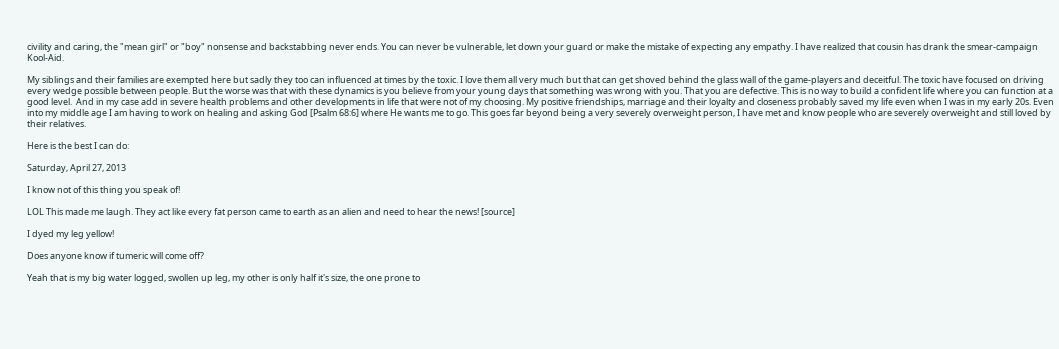civility and caring, the "mean girl" or "boy" nonsense and backstabbing never ends. You can never be vulnerable, let down your guard or make the mistake of expecting any empathy. I have realized that cousin has drank the smear-campaign Kool-Aid.

My siblings and their families are exempted here but sadly they too can influenced at times by the toxic. I love them all very much but that can get shoved behind the glass wall of the game-players and deceitful. The toxic have focused on driving every wedge possible between people. But the worse was that with these dynamics is you believe from your young days that something was wrong with you. That you are defective. This is no way to build a confident life where you can function at a good level.  And in my case add in severe health problems and other developments in life that were not of my choosing. My positive friendships, marriage and their loyalty and closeness probably saved my life even when I was in my early 20s. Even into my middle age I am having to work on healing and asking God [Psalm 68:6] where He wants me to go. This goes far beyond being a very severely overweight person, I have met and know people who are severely overweight and still loved by their relatives.

Here is the best I can do:

Saturday, April 27, 2013

I know not of this thing you speak of!

LOL This made me laugh. They act like every fat person came to earth as an alien and need to hear the news! [source]

I dyed my leg yellow!

Does anyone know if tumeric will come off?

Yeah that is my big water logged, swollen up leg, my other is only half it's size, the one prone to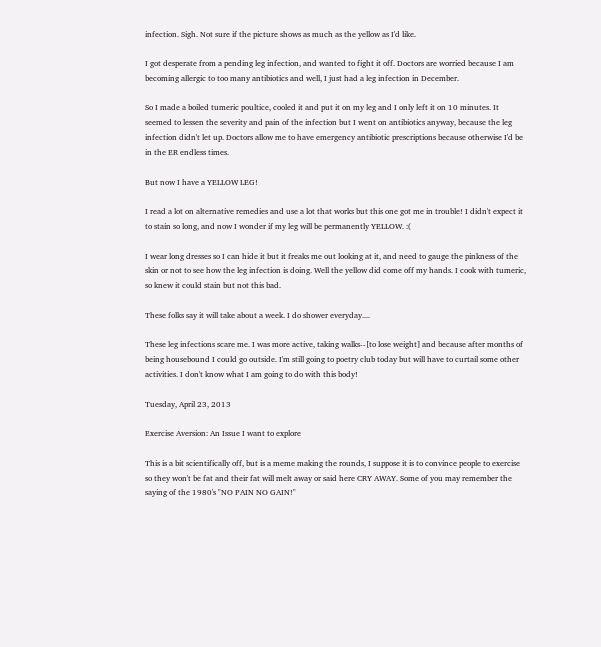infection. Sigh. Not sure if the picture shows as much as the yellow as I'd like.

I got desperate from a pending leg infection, and wanted to fight it off. Doctors are worried because I am becoming allergic to too many antibiotics and well, I just had a leg infection in December.

So I made a boiled tumeric poultice, cooled it and put it on my leg and I only left it on 10 minutes. It seemed to lessen the severity and pain of the infection but I went on antibiotics anyway, because the leg infection didn't let up. Doctors allow me to have emergency antibiotic prescriptions because otherwise I'd be in the ER endless times.

But now I have a YELLOW LEG!

I read a lot on alternative remedies and use a lot that works but this one got me in trouble! I didn't expect it to stain so long, and now I wonder if my leg will be permanently YELLOW. :(

I wear long dresses so I can hide it but it freaks me out looking at it, and need to gauge the pinkness of the skin or not to see how the leg infection is doing. Well the yellow did come off my hands. I cook with tumeric, so knew it could stain but not this bad.

These folks say it will take about a week. I do shower everyday....

These leg infections scare me. I was more active, taking walks--[to lose weight] and because after months of being housebound I could go outside. I'm still going to poetry club today but will have to curtail some other activities. I don't know what I am going to do with this body!

Tuesday, April 23, 2013

Exercise Aversion: An Issue I want to explore

This is a bit scientifically off, but is a meme making the rounds, I suppose it is to convince people to exercise so they won't be fat and their fat will melt away or said here CRY AWAY. Some of you may remember the saying of the 1980's "NO PAIN NO GAIN!"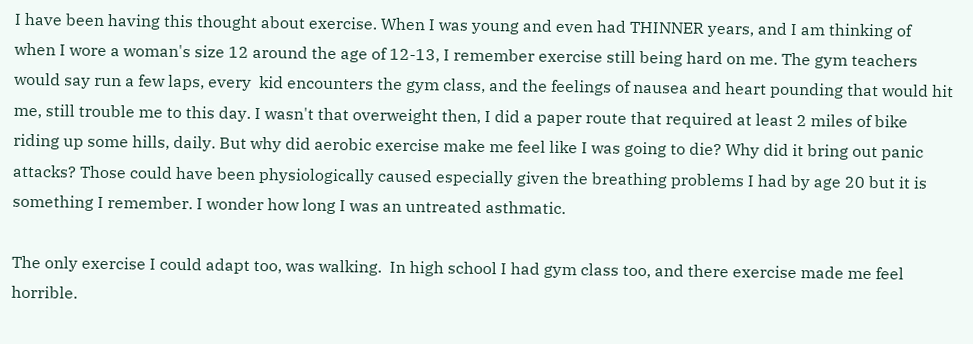I have been having this thought about exercise. When I was young and even had THINNER years, and I am thinking of when I wore a woman's size 12 around the age of 12-13, I remember exercise still being hard on me. The gym teachers would say run a few laps, every  kid encounters the gym class, and the feelings of nausea and heart pounding that would hit me, still trouble me to this day. I wasn't that overweight then, I did a paper route that required at least 2 miles of bike riding up some hills, daily. But why did aerobic exercise make me feel like I was going to die? Why did it bring out panic attacks? Those could have been physiologically caused especially given the breathing problems I had by age 20 but it is something I remember. I wonder how long I was an untreated asthmatic.

The only exercise I could adapt too, was walking.  In high school I had gym class too, and there exercise made me feel horrible.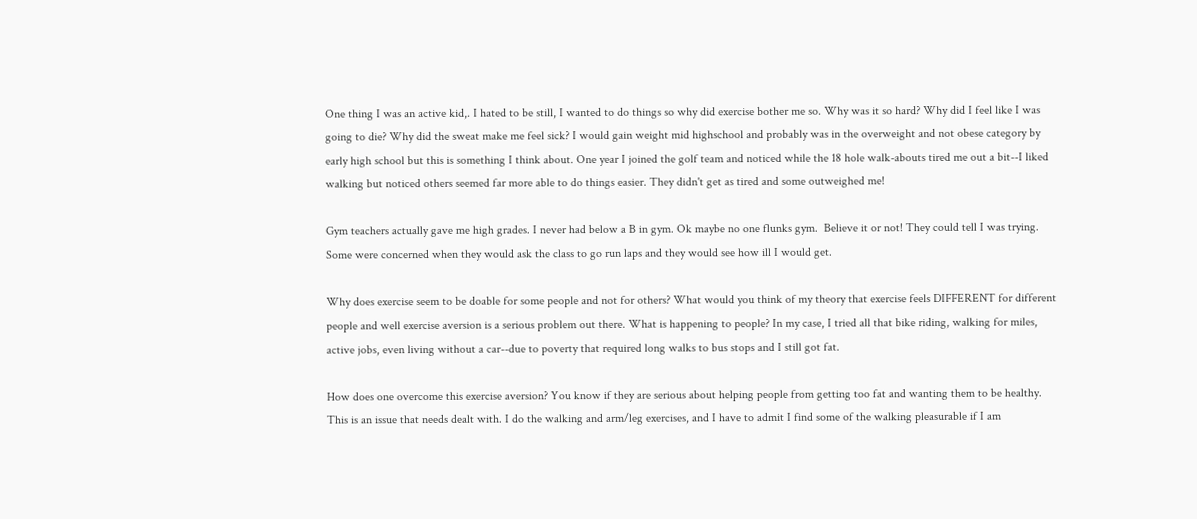One thing I was an active kid,. I hated to be still, I wanted to do things so why did exercise bother me so. Why was it so hard? Why did I feel like I was going to die? Why did the sweat make me feel sick? I would gain weight mid highschool and probably was in the overweight and not obese category by early high school but this is something I think about. One year I joined the golf team and noticed while the 18 hole walk-abouts tired me out a bit--I liked walking but noticed others seemed far more able to do things easier. They didn't get as tired and some outweighed me!

Gym teachers actually gave me high grades. I never had below a B in gym. Ok maybe no one flunks gym.  Believe it or not! They could tell I was trying. Some were concerned when they would ask the class to go run laps and they would see how ill I would get.

Why does exercise seem to be doable for some people and not for others? What would you think of my theory that exercise feels DIFFERENT for different people and well exercise aversion is a serious problem out there. What is happening to people? In my case, I tried all that bike riding, walking for miles, active jobs, even living without a car--due to poverty that required long walks to bus stops and I still got fat.

How does one overcome this exercise aversion? You know if they are serious about helping people from getting too fat and wanting them to be healthy. This is an issue that needs dealt with. I do the walking and arm/leg exercises, and I have to admit I find some of the walking pleasurable if I am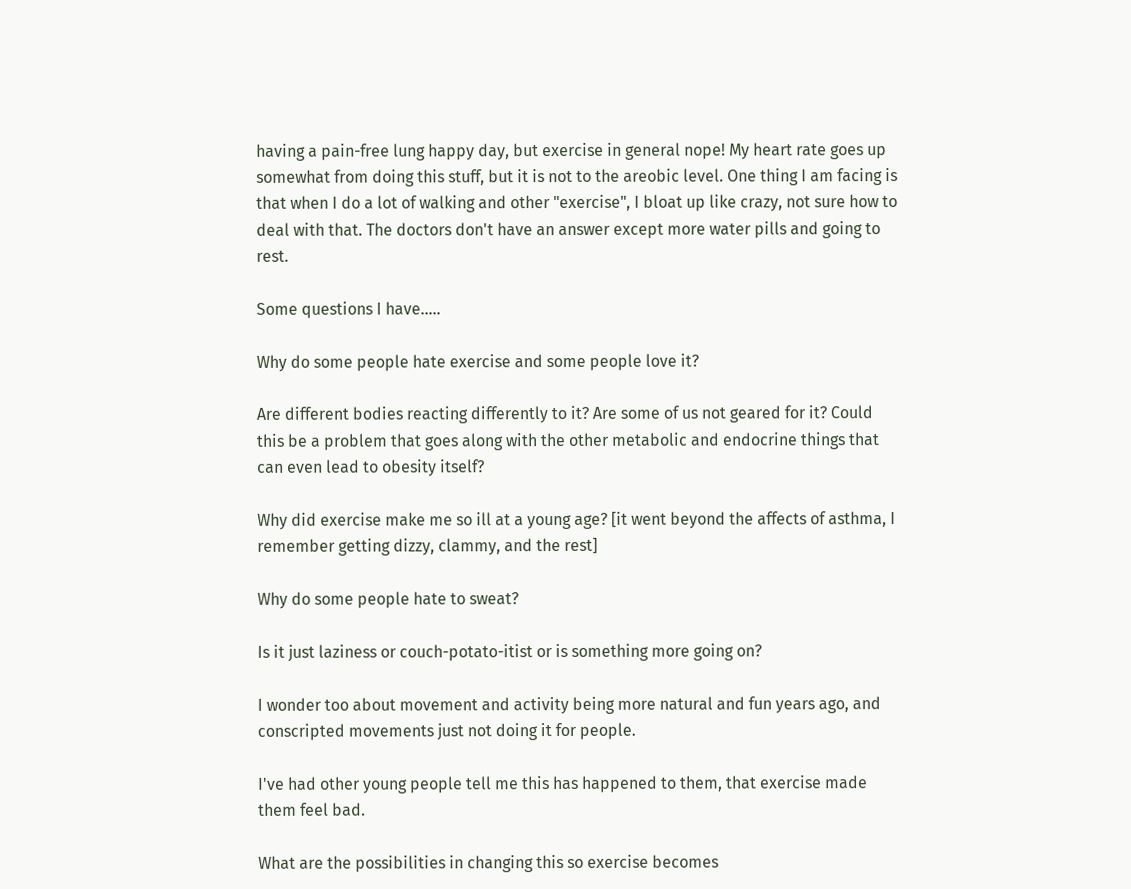having a pain-free lung happy day, but exercise in general nope! My heart rate goes up somewhat from doing this stuff, but it is not to the areobic level. One thing I am facing is that when I do a lot of walking and other "exercise", I bloat up like crazy, not sure how to deal with that. The doctors don't have an answer except more water pills and going to rest.

Some questions I have.....

Why do some people hate exercise and some people love it?

Are different bodies reacting differently to it? Are some of us not geared for it? Could this be a problem that goes along with the other metabolic and endocrine things that can even lead to obesity itself?

Why did exercise make me so ill at a young age? [it went beyond the affects of asthma, I remember getting dizzy, clammy, and the rest]

Why do some people hate to sweat?

Is it just laziness or couch-potato-itist or is something more going on?

I wonder too about movement and activity being more natural and fun years ago, and conscripted movements just not doing it for people.

I've had other young people tell me this has happened to them, that exercise made them feel bad.

What are the possibilities in changing this so exercise becomes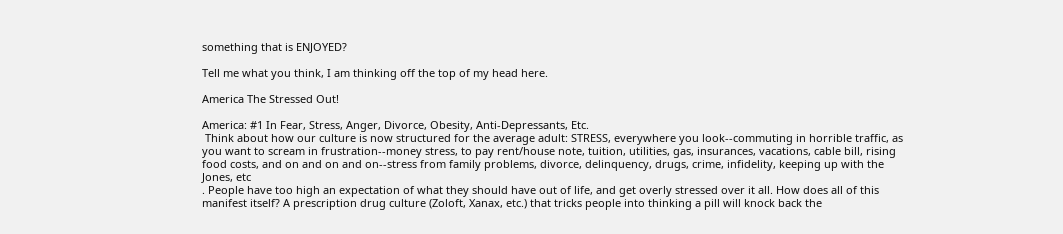something that is ENJOYED?

Tell me what you think, I am thinking off the top of my head here.

America The Stressed Out!

America: #1 In Fear, Stress, Anger, Divorce, Obesity, Anti-Depressants, Etc.
 Think about how our culture is now structured for the average adult: STRESS, everywhere you look--commuting in horrible traffic, as you want to scream in frustration--money stress, to pay rent/house note, tuition, utilities, gas, insurances, vacations, cable bill, rising food costs, and on and on and on--stress from family problems, divorce, delinquency, drugs, crime, infidelity, keeping up with the Jones, etc
. People have too high an expectation of what they should have out of life, and get overly stressed over it all. How does all of this manifest itself? A prescription drug culture (Zoloft, Xanax, etc.) that tricks people into thinking a pill will knock back the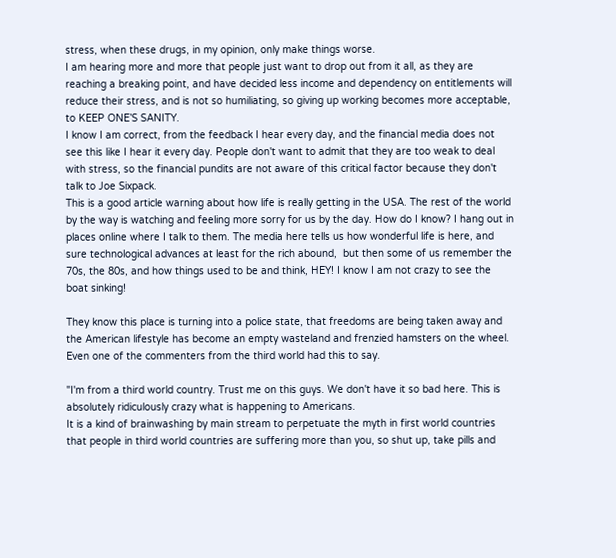stress, when these drugs, in my opinion, only make things worse.
I am hearing more and more that people just want to drop out from it all, as they are reaching a breaking point, and have decided less income and dependency on entitlements will reduce their stress, and is not so humiliating, so giving up working becomes more acceptable, to KEEP ONE’S SANITY.
I know I am correct, from the feedback I hear every day, and the financial media does not see this like I hear it every day. People don't want to admit that they are too weak to deal with stress, so the financial pundits are not aware of this critical factor because they don't talk to Joe Sixpack.
This is a good article warning about how life is really getting in the USA. The rest of the world by the way is watching and feeling more sorry for us by the day. How do I know? I hang out in places online where I talk to them. The media here tells us how wonderful life is here, and sure technological advances at least for the rich abound,  but then some of us remember the 70s, the 80s, and how things used to be and think, HEY! I know I am not crazy to see the boat sinking!

They know this place is turning into a police state, that freedoms are being taken away and the American lifestyle has become an empty wasteland and frenzied hamsters on the wheel. Even one of the commenters from the third world had this to say.

"I'm from a third world country. Trust me on this guys. We don't have it so bad here. This is absolutely ridiculously crazy what is happening to Americans.
It is a kind of brainwashing by main stream to perpetuate the myth in first world countries that people in third world countries are suffering more than you, so shut up, take pills and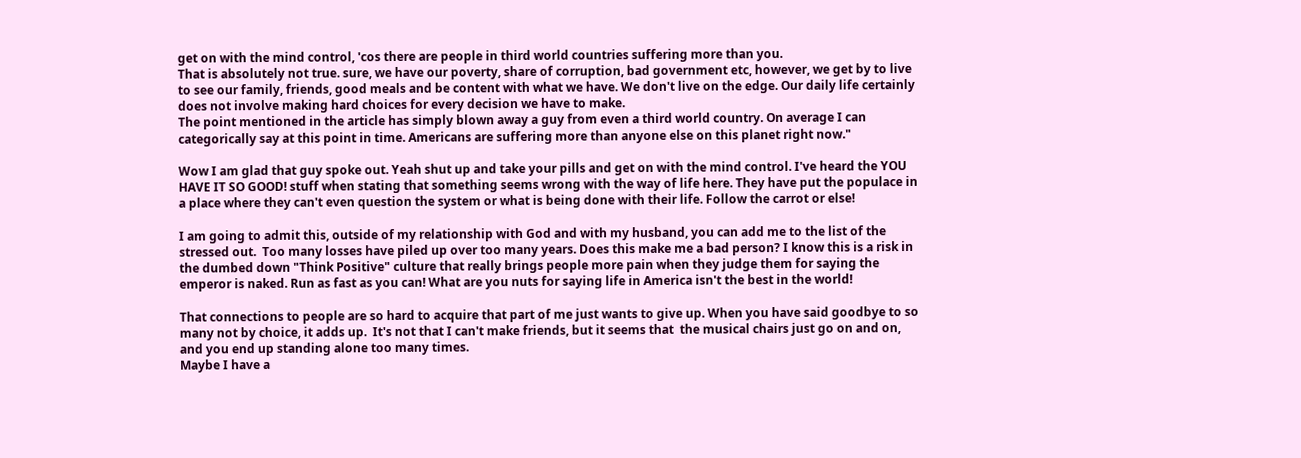get on with the mind control, 'cos there are people in third world countries suffering more than you.
That is absolutely not true. sure, we have our poverty, share of corruption, bad government etc, however, we get by to live to see our family, friends, good meals and be content with what we have. We don't live on the edge. Our daily life certainly does not involve making hard choices for every decision we have to make.
The point mentioned in the article has simply blown away a guy from even a third world country. On average I can categorically say at this point in time. Americans are suffering more than anyone else on this planet right now."

Wow I am glad that guy spoke out. Yeah shut up and take your pills and get on with the mind control. I've heard the YOU HAVE IT SO GOOD! stuff when stating that something seems wrong with the way of life here. They have put the populace in a place where they can't even question the system or what is being done with their life. Follow the carrot or else!

I am going to admit this, outside of my relationship with God and with my husband, you can add me to the list of the stressed out.  Too many losses have piled up over too many years. Does this make me a bad person? I know this is a risk in the dumbed down "Think Positive" culture that really brings people more pain when they judge them for saying the emperor is naked. Run as fast as you can! What are you nuts for saying life in America isn't the best in the world!

That connections to people are so hard to acquire that part of me just wants to give up. When you have said goodbye to so many not by choice, it adds up.  It's not that I can't make friends, but it seems that  the musical chairs just go on and on, and you end up standing alone too many times.
Maybe I have a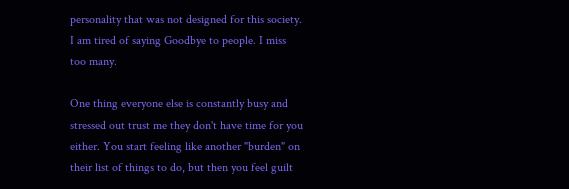personality that was not designed for this society. I am tired of saying Goodbye to people. I miss too many.

One thing everyone else is constantly busy and stressed out trust me they don't have time for you either. You start feeling like another "burden" on their list of things to do, but then you feel guilt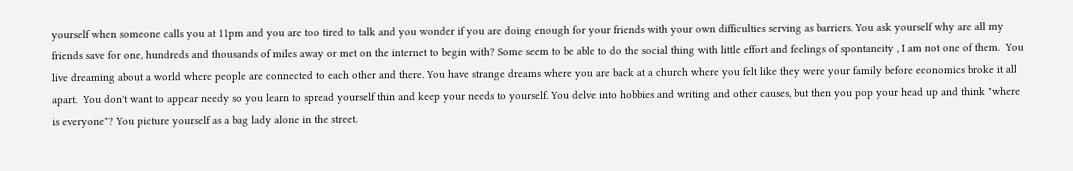yourself when someone calls you at 11pm and you are too tired to talk and you wonder if you are doing enough for your friends with your own difficulties serving as barriers. You ask yourself why are all my friends save for one, hundreds and thousands of miles away or met on the internet to begin with? Some seem to be able to do the social thing with little effort and feelings of spontaneity , I am not one of them.  You live dreaming about a world where people are connected to each other and there. You have strange dreams where you are back at a church where you felt like they were your family before economics broke it all apart.  You don't want to appear needy so you learn to spread yourself thin and keep your needs to yourself. You delve into hobbies and writing and other causes, but then you pop your head up and think "where is everyone"? You picture yourself as a bag lady alone in the street.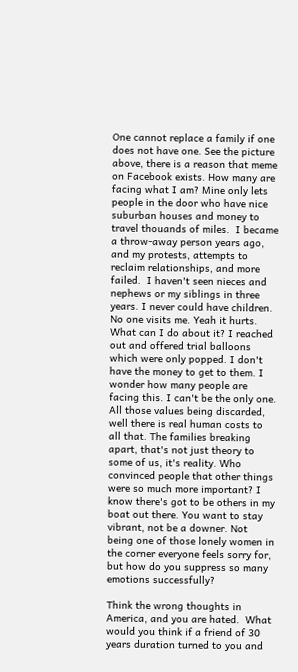One cannot replace a family if one does not have one. See the picture above, there is a reason that meme on Facebook exists. How many are facing what I am? Mine only lets people in the door who have nice suburban houses and money to travel thouands of miles.  I became a throw-away person years ago, and my protests, attempts to reclaim relationships, and more failed.  I haven't seen nieces and nephews or my siblings in three years. I never could have children. No one visits me. Yeah it hurts. What can I do about it? I reached out and offered trial balloons which were only popped. I don't have the money to get to them. I wonder how many people are facing this. I can't be the only one. All those values being discarded, well there is real human costs to all that. The families breaking apart, that's not just theory to some of us, it's reality. Who convinced people that other things were so much more important? I know there's got to be others in my boat out there. You want to stay vibrant, not be a downer. Not being one of those lonely women in the corner everyone feels sorry for, but how do you suppress so many emotions successfully?

Think the wrong thoughts in America, and you are hated.  What would you think if a friend of 30 years duration turned to you and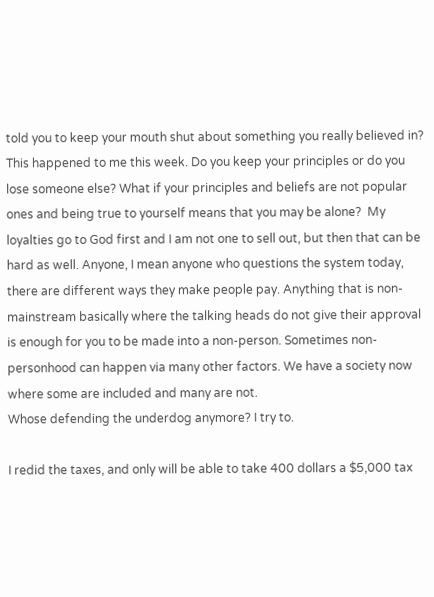told you to keep your mouth shut about something you really believed in? This happened to me this week. Do you keep your principles or do you lose someone else? What if your principles and beliefs are not popular ones and being true to yourself means that you may be alone?  My loyalties go to God first and I am not one to sell out, but then that can be hard as well. Anyone, I mean anyone who questions the system today, there are different ways they make people pay. Anything that is non-mainstream basically where the talking heads do not give their approval is enough for you to be made into a non-person. Sometimes non-personhood can happen via many other factors. We have a society now where some are included and many are not.
Whose defending the underdog anymore? I try to.

I redid the taxes, and only will be able to take 400 dollars a $5,000 tax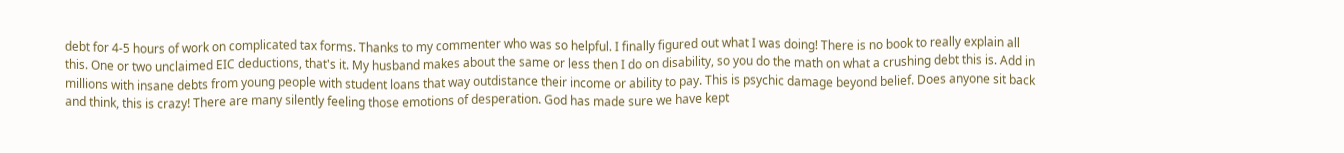debt for 4-5 hours of work on complicated tax forms. Thanks to my commenter who was so helpful. I finally figured out what I was doing! There is no book to really explain all this. One or two unclaimed EIC deductions, that's it. My husband makes about the same or less then I do on disability, so you do the math on what a crushing debt this is. Add in millions with insane debts from young people with student loans that way outdistance their income or ability to pay. This is psychic damage beyond belief. Does anyone sit back and think, this is crazy! There are many silently feeling those emotions of desperation. God has made sure we have kept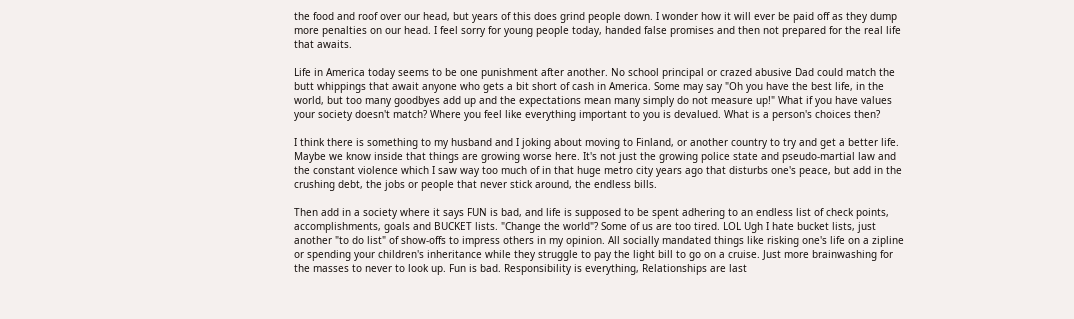the food and roof over our head, but years of this does grind people down. I wonder how it will ever be paid off as they dump more penalties on our head. I feel sorry for young people today, handed false promises and then not prepared for the real life that awaits.

Life in America today seems to be one punishment after another. No school principal or crazed abusive Dad could match the butt whippings that await anyone who gets a bit short of cash in America. Some may say "Oh you have the best life, in the world, but too many goodbyes add up and the expectations mean many simply do not measure up!" What if you have values your society doesn't match? Where you feel like everything important to you is devalued. What is a person's choices then?

I think there is something to my husband and I joking about moving to Finland, or another country to try and get a better life. Maybe we know inside that things are growing worse here. It's not just the growing police state and pseudo-martial law and the constant violence which I saw way too much of in that huge metro city years ago that disturbs one's peace, but add in the crushing debt, the jobs or people that never stick around, the endless bills.

Then add in a society where it says FUN is bad, and life is supposed to be spent adhering to an endless list of check points, accomplishments, goals and BUCKET lists. "Change the world"? Some of us are too tired. LOL Ugh I hate bucket lists, just another "to do list" of show-offs to impress others in my opinion. All socially mandated things like risking one's life on a zipline or spending your children's inheritance while they struggle to pay the light bill to go on a cruise. Just more brainwashing for the masses to never to look up. Fun is bad. Responsibility is everything, Relationships are last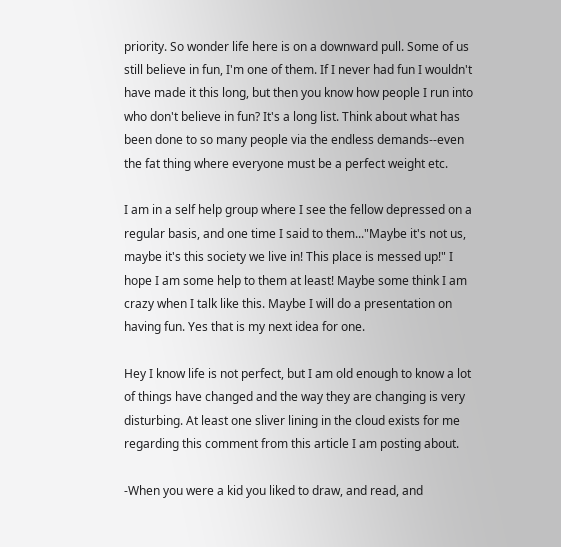priority. So wonder life here is on a downward pull. Some of us still believe in fun, I'm one of them. If I never had fun I wouldn't have made it this long, but then you know how people I run into who don't believe in fun? It's a long list. Think about what has been done to so many people via the endless demands--even the fat thing where everyone must be a perfect weight etc.

I am in a self help group where I see the fellow depressed on a regular basis, and one time I said to them..."Maybe it's not us, maybe it's this society we live in! This place is messed up!" I hope I am some help to them at least! Maybe some think I am crazy when I talk like this. Maybe I will do a presentation on having fun. Yes that is my next idea for one.

Hey I know life is not perfect, but I am old enough to know a lot of things have changed and the way they are changing is very disturbing. At least one sliver lining in the cloud exists for me regarding this comment from this article I am posting about.

-When you were a kid you liked to draw, and read, and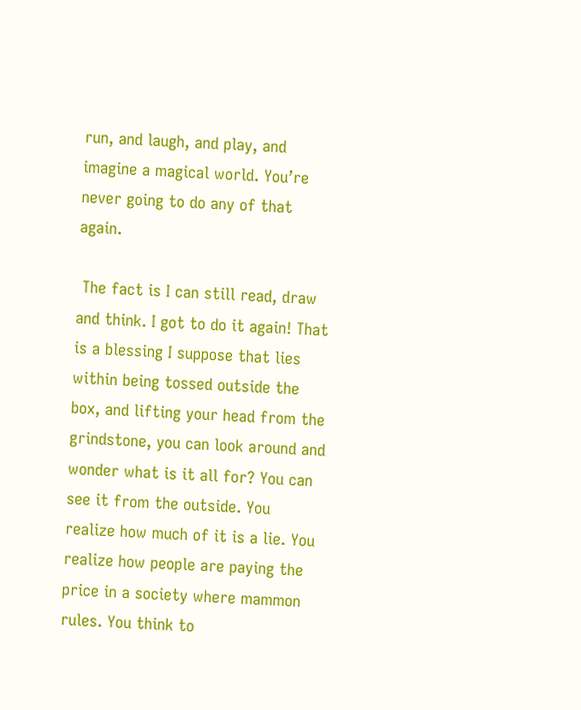run, and laugh, and play, and imagine a magical world. You’re never going to do any of that again.

 The fact is I can still read, draw and think. I got to do it again! That is a blessing I suppose that lies within being tossed outside the box, and lifting your head from the grindstone, you can look around and wonder what is it all for? You can see it from the outside. You realize how much of it is a lie. You realize how people are paying the price in a society where mammon rules. You think to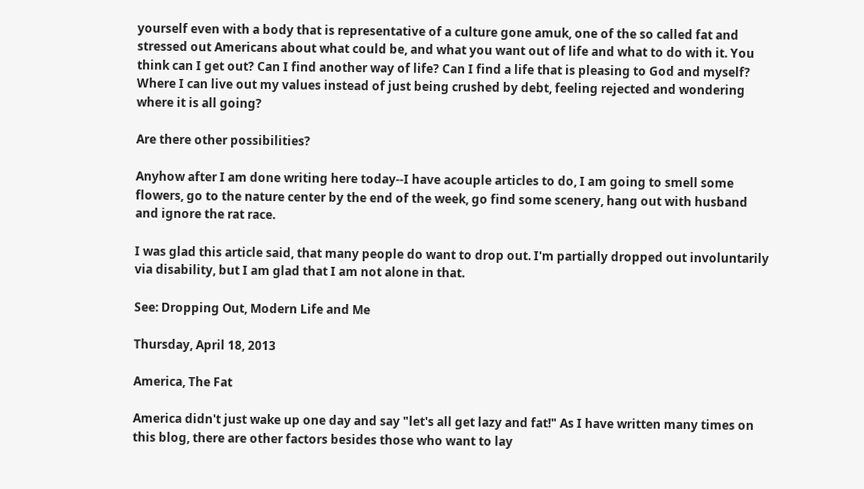yourself even with a body that is representative of a culture gone amuk, one of the so called fat and stressed out Americans about what could be, and what you want out of life and what to do with it. You think can I get out? Can I find another way of life? Can I find a life that is pleasing to God and myself? Where I can live out my values instead of just being crushed by debt, feeling rejected and wondering where it is all going?

Are there other possibilities?

Anyhow after I am done writing here today--I have acouple articles to do, I am going to smell some flowers, go to the nature center by the end of the week, go find some scenery, hang out with husband and ignore the rat race.

I was glad this article said, that many people do want to drop out. I'm partially dropped out involuntarily via disability, but I am glad that I am not alone in that.

See: Dropping Out, Modern Life and Me

Thursday, April 18, 2013

America, The Fat

America didn't just wake up one day and say "let's all get lazy and fat!" As I have written many times on this blog, there are other factors besides those who want to lay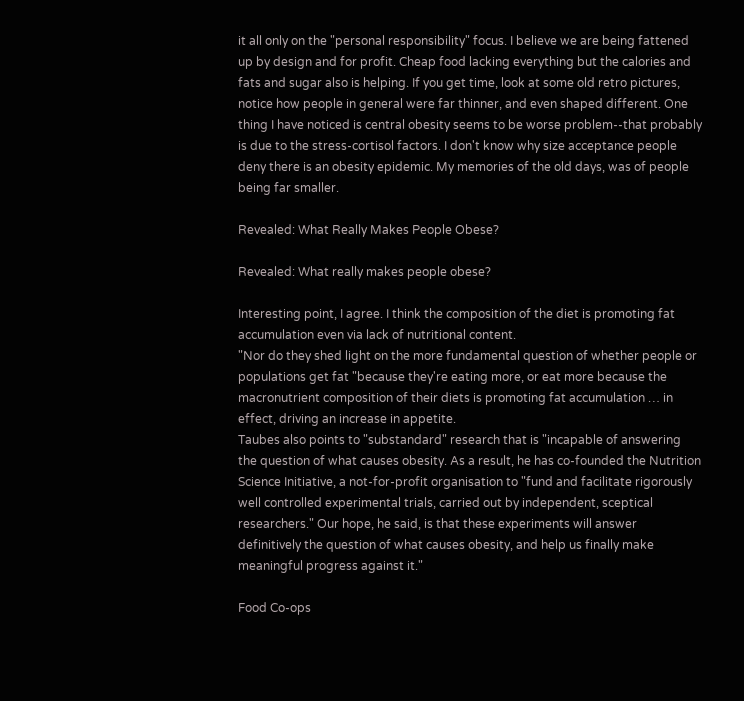it all only on the "personal responsibility" focus. I believe we are being fattened up by design and for profit. Cheap food lacking everything but the calories and fats and sugar also is helping. If you get time, look at some old retro pictures, notice how people in general were far thinner, and even shaped different. One thing I have noticed is central obesity seems to be worse problem--that probably is due to the stress-cortisol factors. I don't know why size acceptance people deny there is an obesity epidemic. My memories of the old days, was of people being far smaller.

Revealed: What Really Makes People Obese?

Revealed: What really makes people obese?

Interesting point, I agree. I think the composition of the diet is promoting fat accumulation even via lack of nutritional content.
"Nor do they shed light on the more fundamental question of whether people or populations get fat "because they're eating more, or eat more because the macronutrient composition of their diets is promoting fat accumulation … in effect, driving an increase in appetite.
Taubes also points to "substandard" research that is "incapable of answering the question of what causes obesity. As a result, he has co-founded the Nutrition Science Initiative, a not-for-profit organisation to "fund and facilitate rigorously well controlled experimental trials, carried out by independent, sceptical researchers." Our hope, he said, is that these experiments will answer definitively the question of what causes obesity, and help us finally make meaningful progress against it."

Food Co-ops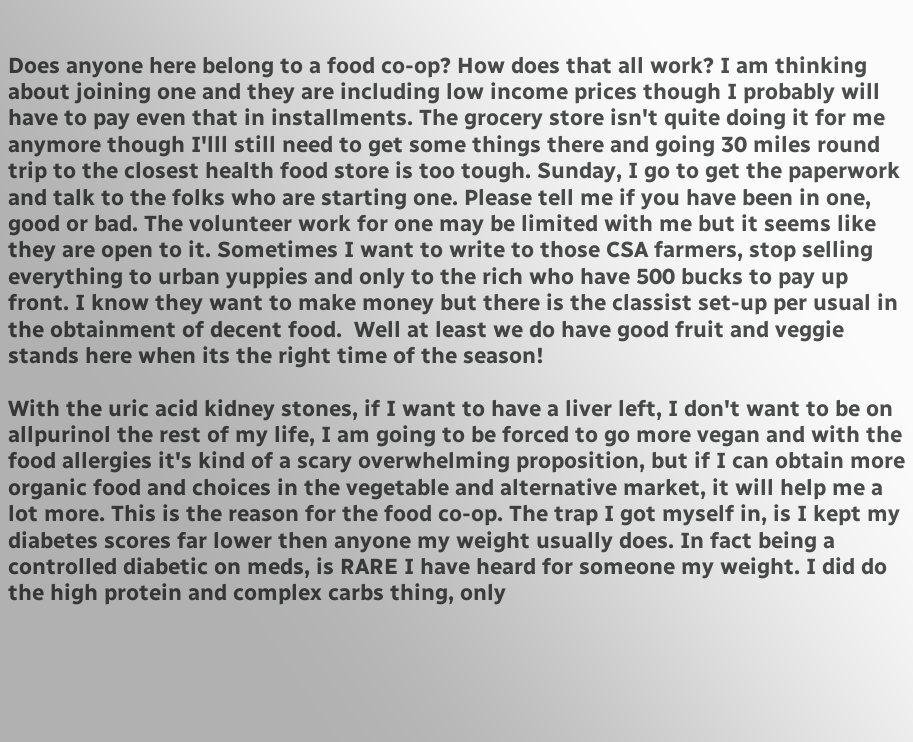Does anyone here belong to a food co-op? How does that all work? I am thinking about joining one and they are including low income prices though I probably will have to pay even that in installments. The grocery store isn't quite doing it for me anymore though I'lll still need to get some things there and going 30 miles round trip to the closest health food store is too tough. Sunday, I go to get the paperwork and talk to the folks who are starting one. Please tell me if you have been in one, good or bad. The volunteer work for one may be limited with me but it seems like they are open to it. Sometimes I want to write to those CSA farmers, stop selling everything to urban yuppies and only to the rich who have 500 bucks to pay up front. I know they want to make money but there is the classist set-up per usual in the obtainment of decent food.  Well at least we do have good fruit and veggie stands here when its the right time of the season!

With the uric acid kidney stones, if I want to have a liver left, I don't want to be on allpurinol the rest of my life, I am going to be forced to go more vegan and with the food allergies it's kind of a scary overwhelming proposition, but if I can obtain more organic food and choices in the vegetable and alternative market, it will help me a lot more. This is the reason for the food co-op. The trap I got myself in, is I kept my diabetes scores far lower then anyone my weight usually does. In fact being a controlled diabetic on meds, is RARE I have heard for someone my weight. I did do the high protein and complex carbs thing, only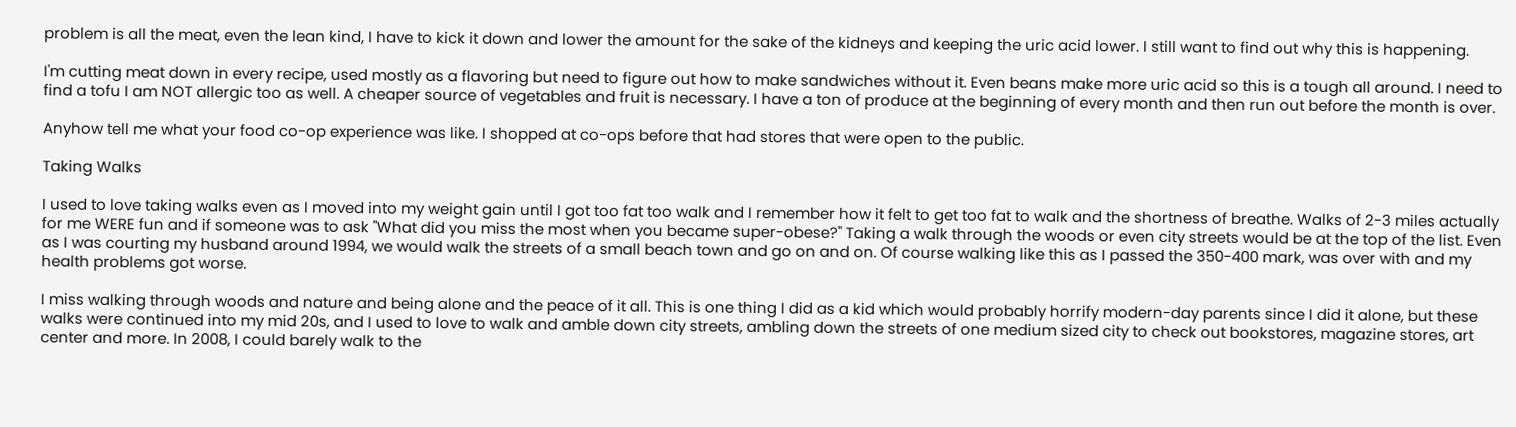problem is all the meat, even the lean kind, I have to kick it down and lower the amount for the sake of the kidneys and keeping the uric acid lower. I still want to find out why this is happening.

I'm cutting meat down in every recipe, used mostly as a flavoring but need to figure out how to make sandwiches without it. Even beans make more uric acid so this is a tough all around. I need to find a tofu I am NOT allergic too as well. A cheaper source of vegetables and fruit is necessary. I have a ton of produce at the beginning of every month and then run out before the month is over.

Anyhow tell me what your food co-op experience was like. I shopped at co-ops before that had stores that were open to the public.

Taking Walks

I used to love taking walks even as I moved into my weight gain until I got too fat too walk and I remember how it felt to get too fat to walk and the shortness of breathe. Walks of 2-3 miles actually for me WERE fun and if someone was to ask "What did you miss the most when you became super-obese?" Taking a walk through the woods or even city streets would be at the top of the list. Even as I was courting my husband around 1994, we would walk the streets of a small beach town and go on and on. Of course walking like this as I passed the 350-400 mark, was over with and my health problems got worse.

I miss walking through woods and nature and being alone and the peace of it all. This is one thing I did as a kid which would probably horrify modern-day parents since I did it alone, but these walks were continued into my mid 20s, and I used to love to walk and amble down city streets, ambling down the streets of one medium sized city to check out bookstores, magazine stores, art center and more. In 2008, I could barely walk to the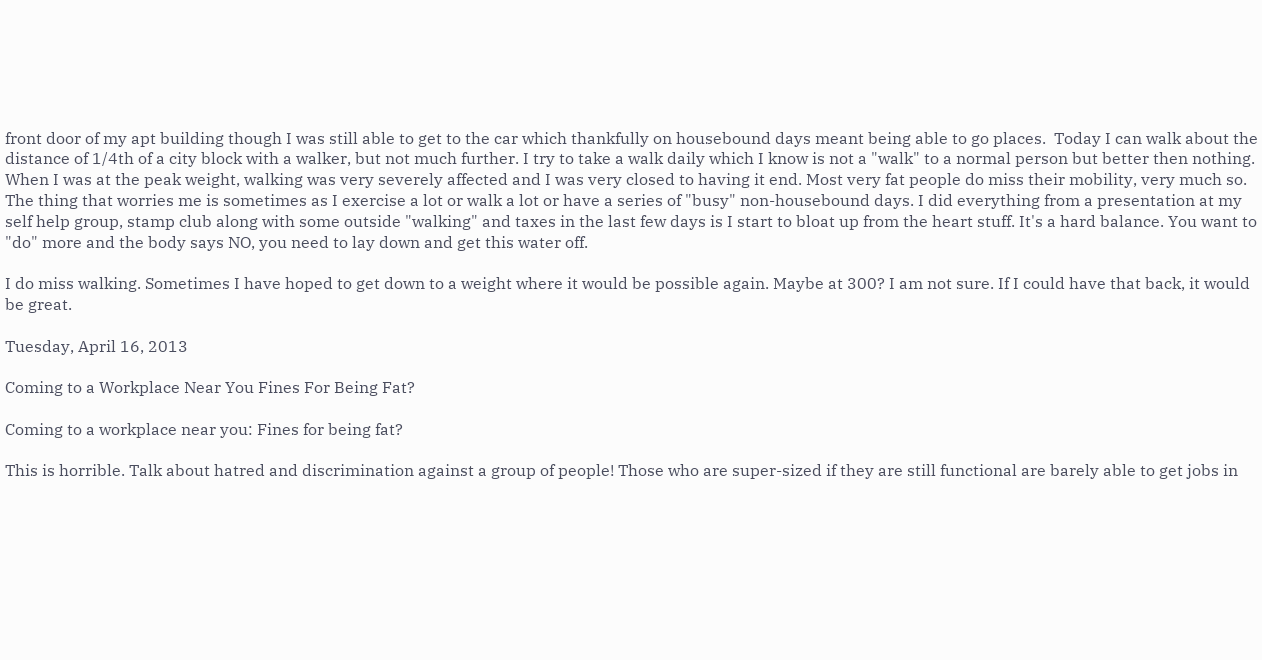front door of my apt building though I was still able to get to the car which thankfully on housebound days meant being able to go places.  Today I can walk about the distance of 1/4th of a city block with a walker, but not much further. I try to take a walk daily which I know is not a "walk" to a normal person but better then nothing. When I was at the peak weight, walking was very severely affected and I was very closed to having it end. Most very fat people do miss their mobility, very much so. The thing that worries me is sometimes as I exercise a lot or walk a lot or have a series of "busy" non-housebound days. I did everything from a presentation at my self help group, stamp club along with some outside "walking" and taxes in the last few days is I start to bloat up from the heart stuff. It's a hard balance. You want to "do" more and the body says NO, you need to lay down and get this water off.

I do miss walking. Sometimes I have hoped to get down to a weight where it would be possible again. Maybe at 300? I am not sure. If I could have that back, it would be great.

Tuesday, April 16, 2013

Coming to a Workplace Near You Fines For Being Fat?

Coming to a workplace near you: Fines for being fat?

This is horrible. Talk about hatred and discrimination against a group of people! Those who are super-sized if they are still functional are barely able to get jobs in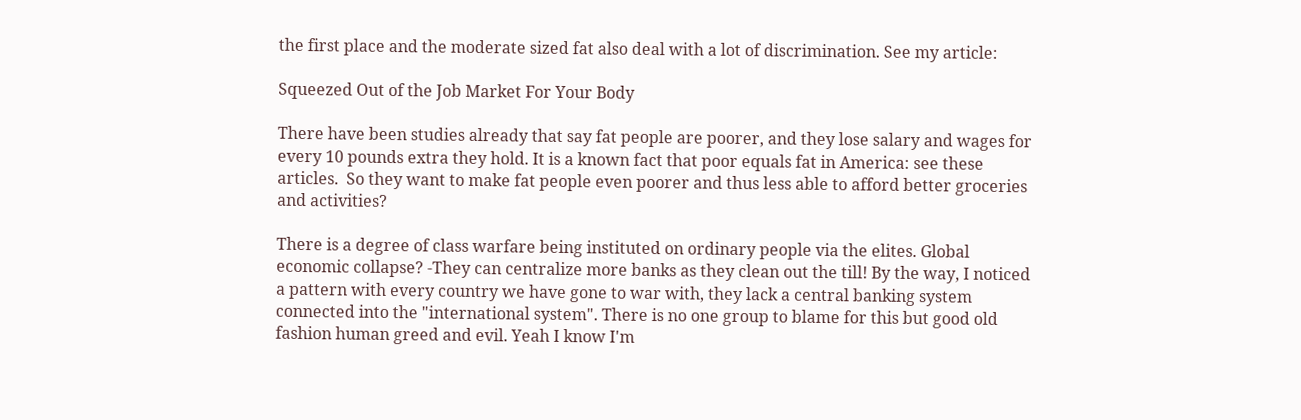the first place and the moderate sized fat also deal with a lot of discrimination. See my article:

Squeezed Out of the Job Market For Your Body

There have been studies already that say fat people are poorer, and they lose salary and wages for every 10 pounds extra they hold. It is a known fact that poor equals fat in America: see these articles.  So they want to make fat people even poorer and thus less able to afford better groceries and activities?

There is a degree of class warfare being instituted on ordinary people via the elites. Global economic collapse? -They can centralize more banks as they clean out the till! By the way, I noticed a pattern with every country we have gone to war with, they lack a central banking system connected into the "international system". There is no one group to blame for this but good old fashion human greed and evil. Yeah I know I'm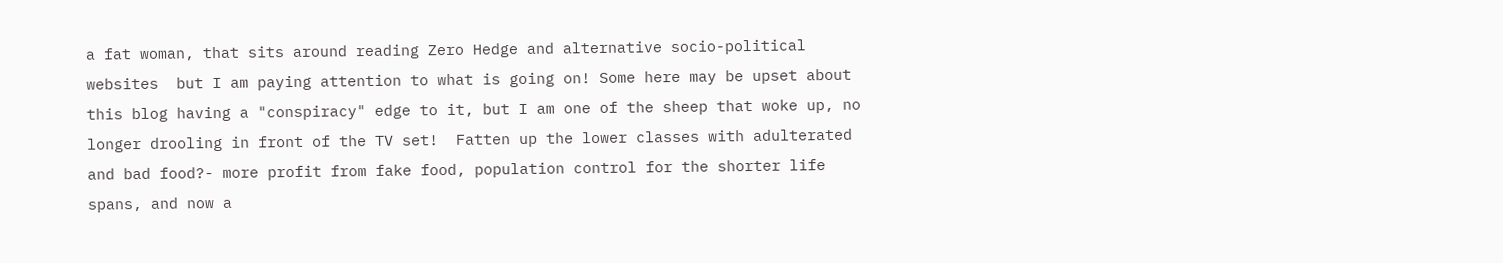a fat woman, that sits around reading Zero Hedge and alternative socio-political websites  but I am paying attention to what is going on! Some here may be upset about this blog having a "conspiracy" edge to it, but I am one of the sheep that woke up, no longer drooling in front of the TV set!  Fatten up the lower classes with adulterated and bad food?- more profit from fake food, population control for the shorter life spans, and now a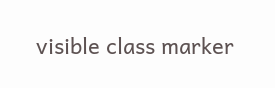visible class marker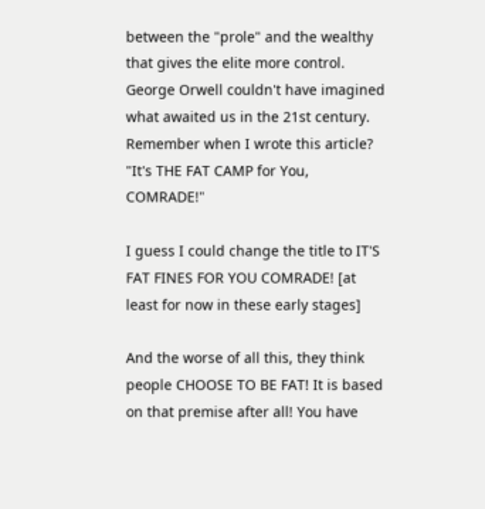between the "prole" and the wealthy that gives the elite more control.  George Orwell couldn't have imagined what awaited us in the 21st century. Remember when I wrote this article? "It's THE FAT CAMP for You, COMRADE!"

I guess I could change the title to IT'S FAT FINES FOR YOU COMRADE! [at least for now in these early stages]

And the worse of all this, they think people CHOOSE TO BE FAT! It is based on that premise after all! You have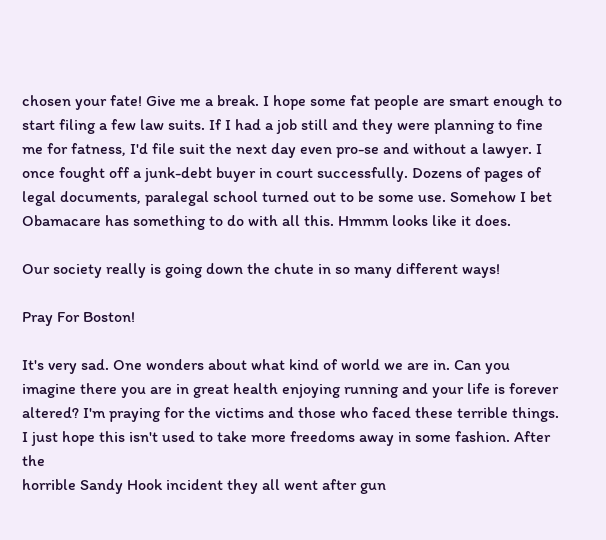chosen your fate! Give me a break. I hope some fat people are smart enough to start filing a few law suits. If I had a job still and they were planning to fine me for fatness, I'd file suit the next day even pro-se and without a lawyer. I once fought off a junk-debt buyer in court successfully. Dozens of pages of legal documents, paralegal school turned out to be some use. Somehow I bet Obamacare has something to do with all this. Hmmm looks like it does.

Our society really is going down the chute in so many different ways!

Pray For Boston!

It's very sad. One wonders about what kind of world we are in. Can you imagine there you are in great health enjoying running and your life is forever altered? I'm praying for the victims and those who faced these terrible things.  I just hope this isn't used to take more freedoms away in some fashion. After the
horrible Sandy Hook incident they all went after gun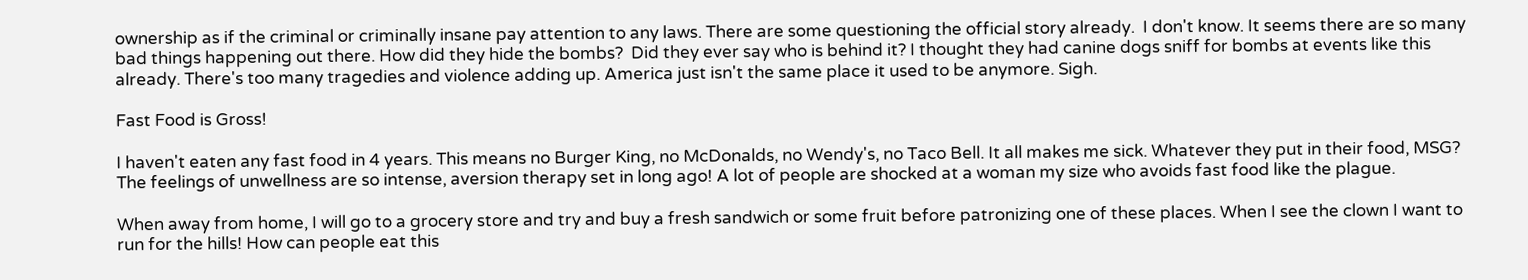ownership as if the criminal or criminally insane pay attention to any laws. There are some questioning the official story already.  I don't know. It seems there are so many bad things happening out there. How did they hide the bombs?  Did they ever say who is behind it? I thought they had canine dogs sniff for bombs at events like this already. There's too many tragedies and violence adding up. America just isn't the same place it used to be anymore. Sigh.

Fast Food is Gross!

I haven't eaten any fast food in 4 years. This means no Burger King, no McDonalds, no Wendy's, no Taco Bell. It all makes me sick. Whatever they put in their food, MSG? The feelings of unwellness are so intense, aversion therapy set in long ago! A lot of people are shocked at a woman my size who avoids fast food like the plague.

When away from home, I will go to a grocery store and try and buy a fresh sandwich or some fruit before patronizing one of these places. When I see the clown I want to run for the hills! How can people eat this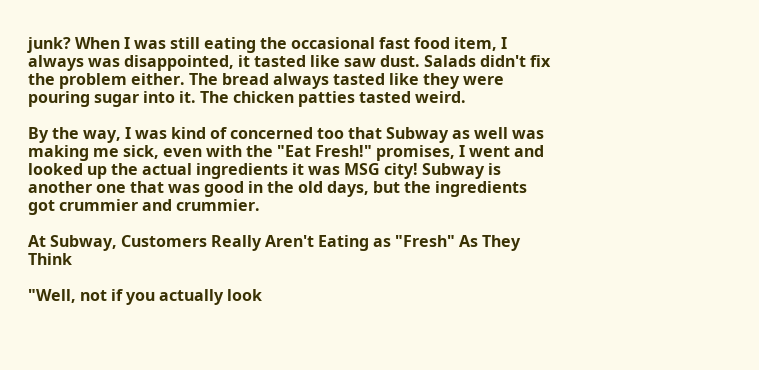junk? When I was still eating the occasional fast food item, I always was disappointed, it tasted like saw dust. Salads didn't fix the problem either. The bread always tasted like they were pouring sugar into it. The chicken patties tasted weird.

By the way, I was kind of concerned too that Subway as well was making me sick, even with the "Eat Fresh!" promises, I went and looked up the actual ingredients it was MSG city! Subway is another one that was good in the old days, but the ingredients got crummier and crummier.

At Subway, Customers Really Aren't Eating as "Fresh" As They Think

"Well, not if you actually look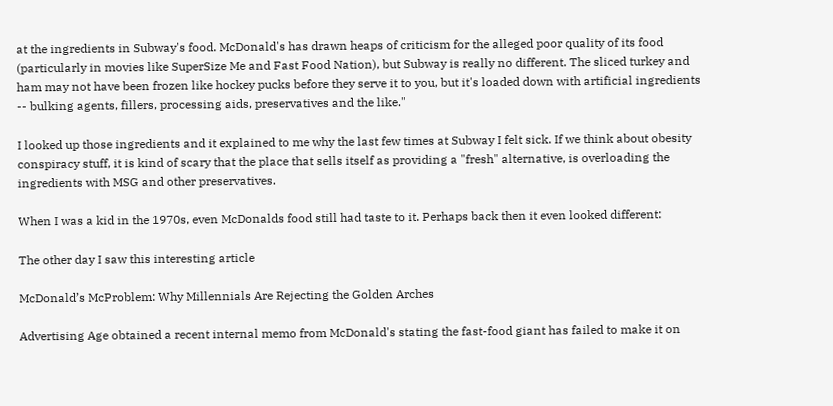at the ingredients in Subway's food. McDonald's has drawn heaps of criticism for the alleged poor quality of its food (particularly in movies like SuperSize Me and Fast Food Nation), but Subway is really no different. The sliced turkey and ham may not have been frozen like hockey pucks before they serve it to you, but it's loaded down with artificial ingredients -- bulking agents, fillers, processing aids, preservatives and the like."

I looked up those ingredients and it explained to me why the last few times at Subway I felt sick. If we think about obesity conspiracy stuff, it is kind of scary that the place that sells itself as providing a "fresh" alternative, is overloading the ingredients with MSG and other preservatives.

When I was a kid in the 1970s, even McDonalds food still had taste to it. Perhaps back then it even looked different:

The other day I saw this interesting article

McDonald’s McProblem: Why Millennials Are Rejecting the Golden Arches

Advertising Age obtained a recent internal memo from McDonald's stating the fast-food giant has failed to make it on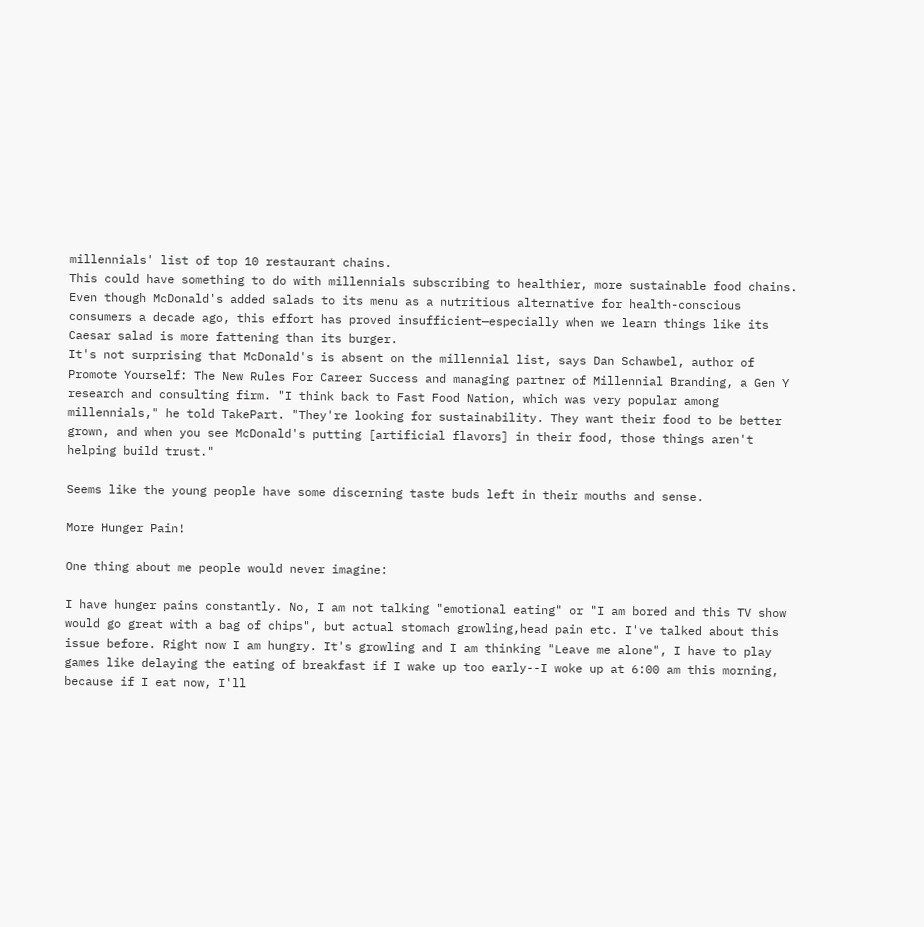millennials' list of top 10 restaurant chains.
This could have something to do with millennials subscribing to healthier, more sustainable food chains. Even though McDonald's added salads to its menu as a nutritious alternative for health-conscious consumers a decade ago, this effort has proved insufficient—especially when we learn things like its Caesar salad is more fattening than its burger.
It's not surprising that McDonald's is absent on the millennial list, says Dan Schawbel, author of Promote Yourself: The New Rules For Career Success and managing partner of Millennial Branding, a Gen Y research and consulting firm. "I think back to Fast Food Nation, which was very popular among millennials," he told TakePart. "They're looking for sustainability. They want their food to be better grown, and when you see McDonald's putting [artificial flavors] in their food, those things aren't helping build trust."

Seems like the young people have some discerning taste buds left in their mouths and sense.

More Hunger Pain!

One thing about me people would never imagine:

I have hunger pains constantly. No, I am not talking "emotional eating" or "I am bored and this TV show would go great with a bag of chips", but actual stomach growling,head pain etc. I've talked about this issue before. Right now I am hungry. It's growling and I am thinking "Leave me alone", I have to play games like delaying the eating of breakfast if I wake up too early--I woke up at 6:00 am this morning, because if I eat now, I'll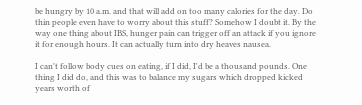be hungry by 10 a.m. and that will add on too many calories for the day. Do thin people even have to worry about this stuff? Somehow I doubt it. By the way one thing about IBS, hunger pain can trigger off an attack if you ignore it for enough hours. It can actually turn into dry heaves nausea.

I can't follow body cues on eating, if I did, I'd be a thousand pounds. One thing I did do, and this was to balance my sugars which dropped kicked years worth of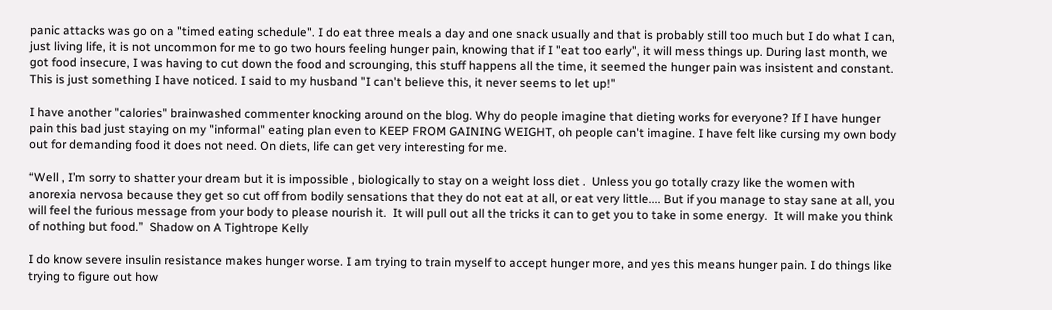panic attacks was go on a "timed eating schedule". I do eat three meals a day and one snack usually and that is probably still too much but I do what I can, just living life, it is not uncommon for me to go two hours feeling hunger pain, knowing that if I "eat too early", it will mess things up. During last month, we got food insecure, I was having to cut down the food and scrounging, this stuff happens all the time, it seemed the hunger pain was insistent and constant. This is just something I have noticed. I said to my husband "I can't believe this, it never seems to let up!"

I have another "calories" brainwashed commenter knocking around on the blog. Why do people imagine that dieting works for everyone? If I have hunger pain this bad just staying on my "informal" eating plan even to KEEP FROM GAINING WEIGHT, oh people can't imagine. I have felt like cursing my own body out for demanding food it does not need. On diets, life can get very interesting for me.

“Well , I’m sorry to shatter your dream but it is impossible , biologically to stay on a weight loss diet .  Unless you go totally crazy like the women with anorexia nervosa because they get so cut off from bodily sensations that they do not eat at all, or eat very little.... But if you manage to stay sane at all, you will feel the furious message from your body to please nourish it.  It will pull out all the tricks it can to get you to take in some energy.  It will make you think of nothing but food.”  Shadow on A Tightrope Kelly

I do know severe insulin resistance makes hunger worse. I am trying to train myself to accept hunger more, and yes this means hunger pain. I do things like trying to figure out how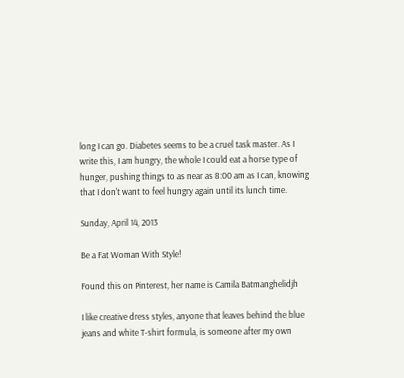long I can go. Diabetes seems to be a cruel task master. As I write this, I am hungry, the whole I could eat a horse type of hunger, pushing things to as near as 8:00 am as I can, knowing that I don't want to feel hungry again until its lunch time.

Sunday, April 14, 2013

Be a Fat Woman With Style!

Found this on Pinterest, her name is Camila Batmanghelidjh

I like creative dress styles, anyone that leaves behind the blue jeans and white T-shirt formula, is someone after my own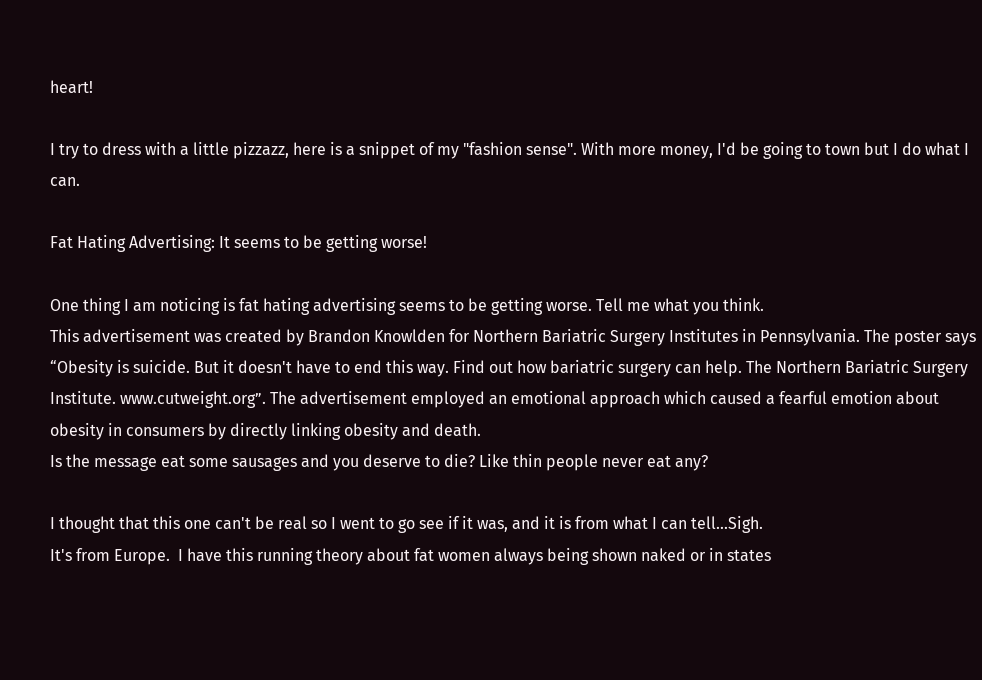heart!

I try to dress with a little pizzazz, here is a snippet of my "fashion sense". With more money, I'd be going to town but I do what I can.

Fat Hating Advertising: It seems to be getting worse!

One thing I am noticing is fat hating advertising seems to be getting worse. Tell me what you think.
This advertisement was created by Brandon Knowlden for Northern Bariatric Surgery Institutes in Pennsylvania. The poster says “Obesity is suicide. But it doesn't have to end this way. Find out how bariatric surgery can help. The Northern Bariatric Surgery Institute. www.cutweight.org”. The advertisement employed an emotional approach which caused a fearful emotion about obesity in consumers by directly linking obesity and death.
Is the message eat some sausages and you deserve to die? Like thin people never eat any?

I thought that this one can't be real so I went to go see if it was, and it is from what I can tell...Sigh.
It's from Europe.  I have this running theory about fat women always being shown naked or in states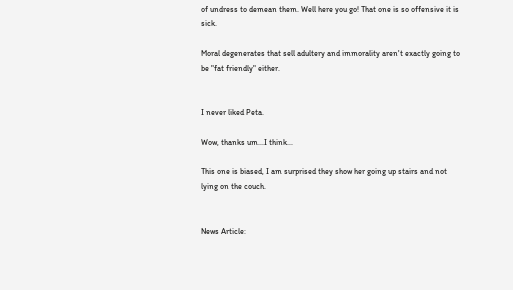of undress to demean them. Well here you go! That one is so offensive it is sick.

Moral degenerates that sell adultery and immorality aren't exactly going to be "fat friendly" either.


I never liked Peta.

Wow, thanks um...I think...

This one is biased, I am surprised they show her going up stairs and not lying on the couch.


News Article: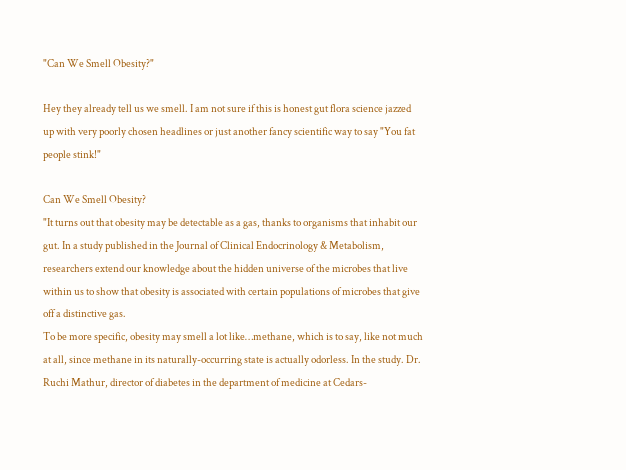"Can We Smell Obesity?"

Hey they already tell us we smell. I am not sure if this is honest gut flora science jazzed up with very poorly chosen headlines or just another fancy scientific way to say "You fat people stink!"

Can We Smell Obesity?
"It turns out that obesity may be detectable as a gas, thanks to organisms that inhabit our gut. In a study published in the Journal of Clinical Endocrinology & Metabolism, researchers extend our knowledge about the hidden universe of the microbes that live within us to show that obesity is associated with certain populations of microbes that give off a distinctive gas.
To be more specific, obesity may smell a lot like…methane, which is to say, like not much at all, since methane in its naturally-occurring state is actually odorless. In the study. Dr. Ruchi Mathur, director of diabetes in the department of medicine at Cedars-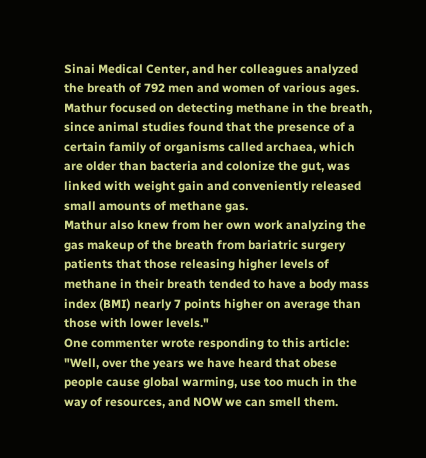Sinai Medical Center, and her colleagues analyzed the breath of 792 men and women of various ages. Mathur focused on detecting methane in the breath, since animal studies found that the presence of a certain family of organisms called archaea, which are older than bacteria and colonize the gut, was linked with weight gain and conveniently released small amounts of methane gas.
Mathur also knew from her own work analyzing the gas makeup of the breath from bariatric surgery patients that those releasing higher levels of methane in their breath tended to have a body mass index (BMI) nearly 7 points higher on average than those with lower levels."
One commenter wrote responding to this article: "Well, over the years we have heard that obese people cause global warming, use too much in the way of resources, and NOW we can smell them.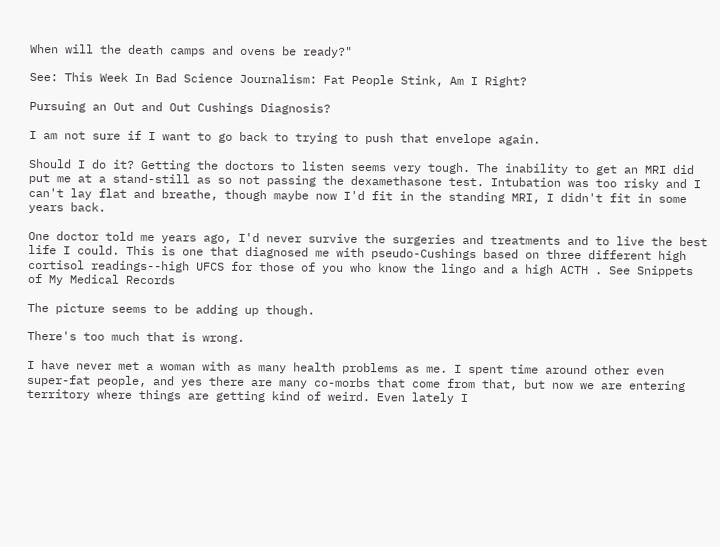When will the death camps and ovens be ready?"

See: This Week In Bad Science Journalism: Fat People Stink, Am I Right?

Pursuing an Out and Out Cushings Diagnosis?

I am not sure if I want to go back to trying to push that envelope again.

Should I do it? Getting the doctors to listen seems very tough. The inability to get an MRI did put me at a stand-still as so not passing the dexamethasone test. Intubation was too risky and I can't lay flat and breathe, though maybe now I'd fit in the standing MRI, I didn't fit in some years back.

One doctor told me years ago, I'd never survive the surgeries and treatments and to live the best life I could. This is one that diagnosed me with pseudo-Cushings based on three different high cortisol readings--high UFCS for those of you who know the lingo and a high ACTH . See Snippets of My Medical Records

The picture seems to be adding up though.

There's too much that is wrong.

I have never met a woman with as many health problems as me. I spent time around other even super-fat people, and yes there are many co-morbs that come from that, but now we are entering territory where things are getting kind of weird. Even lately I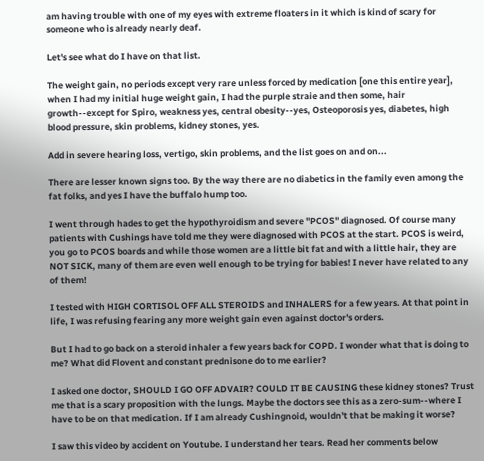am having trouble with one of my eyes with extreme floaters in it which is kind of scary for someone who is already nearly deaf.

Let's see what do I have on that list.

The weight gain, no periods except very rare unless forced by medication [one this entire year], when I had my initial huge weight gain, I had the purple straie and then some, hair growth--except for Spiro, weakness yes, central obesity--yes, Osteoporosis yes, diabetes, high blood pressure, skin problems, kidney stones, yes.

Add in severe hearing loss, vertigo, skin problems, and the list goes on and on...

There are lesser known signs too. By the way there are no diabetics in the family even among the fat folks, and yes I have the buffalo hump too.

I went through hades to get the hypothyroidism and severe "PCOS" diagnosed. Of course many patients with Cushings have told me they were diagnosed with PCOS at the start. PCOS is weird, you go to PCOS boards and while those women are a little bit fat and with a little hair, they are NOT SICK, many of them are even well enough to be trying for babies! I never have related to any of them!

I tested with HIGH CORTISOL OFF ALL STEROIDS and INHALERS for a few years. At that point in life, I was refusing fearing any more weight gain even against doctor's orders.

But I had to go back on a steroid inhaler a few years back for COPD. I wonder what that is doing to me? What did Flovent and constant prednisone do to me earlier?

I asked one doctor, SHOULD I GO OFF ADVAIR? COULD IT BE CAUSING these kidney stones? Trust me that is a scary proposition with the lungs. Maybe the doctors see this as a zero-sum--where I have to be on that medication. If I am already Cushingnoid, wouldn't that be making it worse?

I saw this video by accident on Youtube. I understand her tears. Read her comments below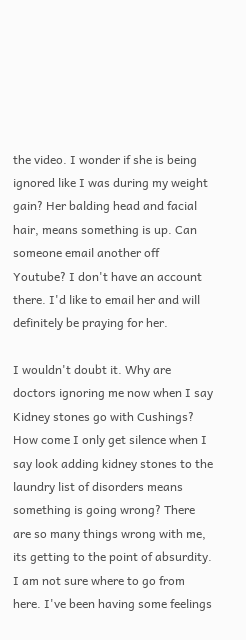the video. I wonder if she is being ignored like I was during my weight gain? Her balding head and facial hair, means something is up. Can someone email another off Youtube? I don't have an account there. I'd like to email her and will definitely be praying for her.

I wouldn't doubt it. Why are doctors ignoring me now when I say Kidney stones go with Cushings? How come I only get silence when I say look adding kidney stones to the laundry list of disorders means something is going wrong? There are so many things wrong with me, its getting to the point of absurdity.  I am not sure where to go from here. I've been having some feelings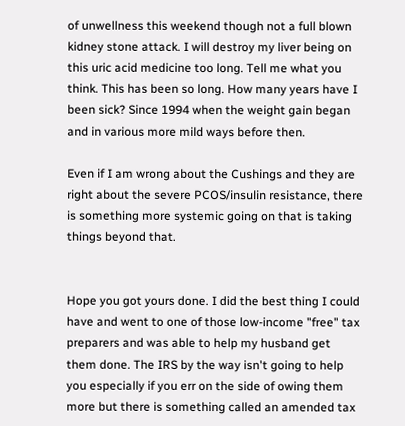of unwellness this weekend though not a full blown kidney stone attack. I will destroy my liver being on this uric acid medicine too long. Tell me what you think. This has been so long. How many years have I been sick? Since 1994 when the weight gain began and in various more mild ways before then.

Even if I am wrong about the Cushings and they are right about the severe PCOS/insulin resistance, there is something more systemic going on that is taking things beyond that.


Hope you got yours done. I did the best thing I could have and went to one of those low-income "free" tax preparers and was able to help my husband get them done. The IRS by the way isn't going to help you especially if you err on the side of owing them more but there is something called an amended tax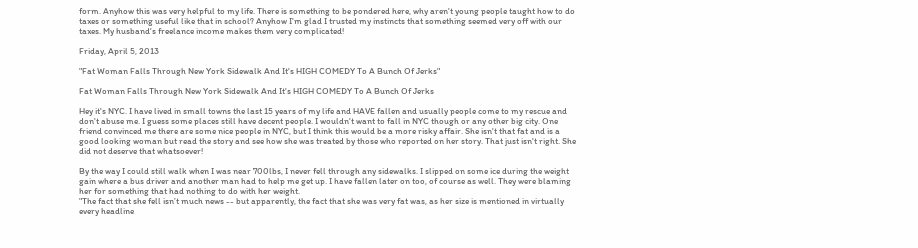form. Anyhow this was very helpful to my life. There is something to be pondered here, why aren't young people taught how to do taxes or something useful like that in school? Anyhow I'm glad I trusted my instincts that something seemed very off with our taxes. My husband's freelance income makes them very complicated!

Friday, April 5, 2013

"Fat Woman Falls Through New York Sidewalk And It's HIGH COMEDY To A Bunch Of Jerks"

Fat Woman Falls Through New York Sidewalk And It's HIGH COMEDY To A Bunch Of Jerks

Hey it's NYC. I have lived in small towns the last 15 years of my life and HAVE fallen and usually people come to my rescue and don't abuse me. I guess some places still have decent people. I wouldn't want to fall in NYC though or any other big city. One friend convinced me there are some nice people in NYC, but I think this would be a more risky affair. She isn't that fat and is a good looking woman but read the story and see how she was treated by those who reported on her story. That just isn't right. She did not deserve that whatsoever!

By the way I could still walk when I was near 700lbs, I never fell through any sidewalks. I slipped on some ice during the weight gain where a bus driver and another man had to help me get up. I have fallen later on too, of course as well. They were blaming her for something that had nothing to do with her weight.
"The fact that she fell isn’t much news -- but apparently, the fact that she was very fat was, as her size is mentioned in virtually every headline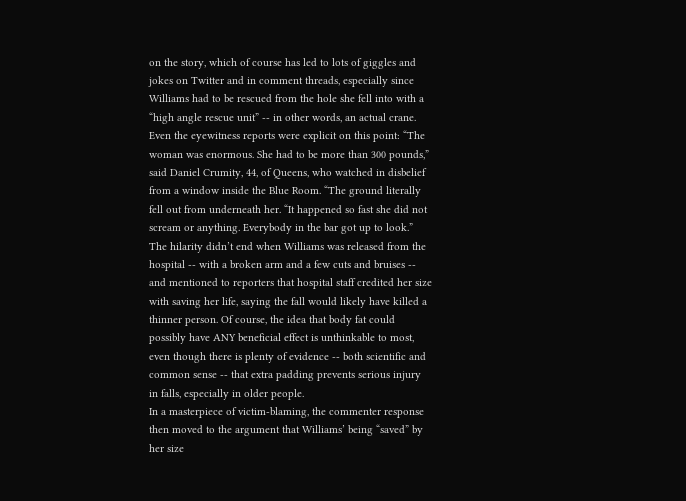on the story, which of course has led to lots of giggles and jokes on Twitter and in comment threads, especially since Williams had to be rescued from the hole she fell into with a “high angle rescue unit” -- in other words, an actual crane.
Even the eyewitness reports were explicit on this point: “The woman was enormous. She had to be more than 300 pounds,” said Daniel Crumity, 44, of Queens, who watched in disbelief from a window inside the Blue Room. “The ground literally fell out from underneath her. “It happened so fast she did not scream or anything. Everybody in the bar got up to look.”
The hilarity didn’t end when Williams was released from the hospital -- with a broken arm and a few cuts and bruises -- and mentioned to reporters that hospital staff credited her size with saving her life, saying the fall would likely have killed a thinner person. Of course, the idea that body fat could possibly have ANY beneficial effect is unthinkable to most, even though there is plenty of evidence -- both scientific and common sense -- that extra padding prevents serious injury in falls, especially in older people.
In a masterpiece of victim-blaming, the commenter response then moved to the argument that Williams’ being “saved” by her size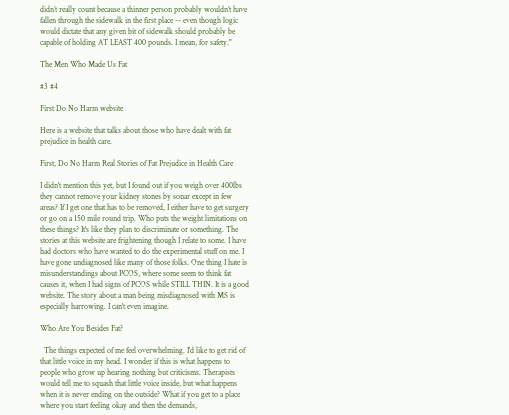didn’t really count because a thinner person probably wouldn’t have fallen through the sidewalk in the first place -- even though logic would dictate that any given bit of sidewalk should probably be capable of holding AT LEAST 400 pounds. I mean, for safety."

The Men Who Made Us Fat

#3 #4

First Do No Harm website

Here is a website that talks about those who have dealt with fat prejudice in health care.

First, Do No Harm Real Stories of Fat Prejudice in Health Care

I didn't mention this yet, but I found out if you weigh over 400lbs they cannot remove your kidney stones by sonar except in few areas? If I get one that has to be removed, I either have to get surgery or go on a 150 mile round trip. Who puts the weight limitations on these things? It's like they plan to discriminate or something. The stories at this website are frightening though I relate to some. I have had doctors who have wanted to do the experimental stuff on me. I have gone undiagnosed like many of those folks. One thing I hate is misunderstandings about PCOS, where some seem to think fat causes it, when I had signs of PCOS while STILL THIN. It is a good website. The story about a man being misdiagnosed with MS is especially harrowing. I can't even imagine.

Who Are You Besides Fat?

  The things expected of me feel overwhelming. I'd like to get rid of that little voice in my head. I wonder if this is what happens to people who grow up hearing nothing but criticisms. Therapists would tell me to squash that little voice inside, but what happens when it is never ending on the outside? What if you get to a place where you start feeling okay and then the demands,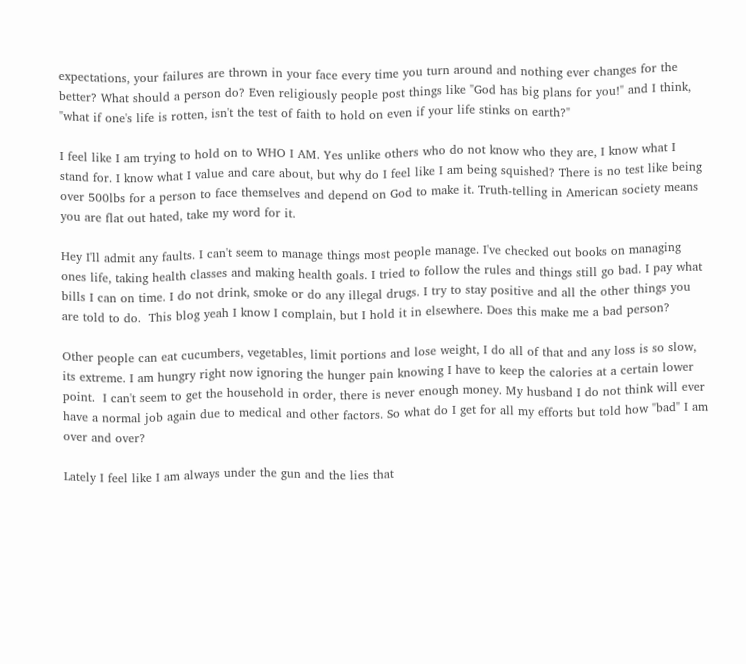expectations, your failures are thrown in your face every time you turn around and nothing ever changes for the better? What should a person do? Even religiously people post things like "God has big plans for you!" and I think, "what if one's life is rotten, isn't the test of faith to hold on even if your life stinks on earth?"

I feel like I am trying to hold on to WHO I AM. Yes unlike others who do not know who they are, I know what I stand for. I know what I value and care about, but why do I feel like I am being squished? There is no test like being over 500lbs for a person to face themselves and depend on God to make it. Truth-telling in American society means you are flat out hated, take my word for it.

Hey I'll admit any faults. I can't seem to manage things most people manage. I've checked out books on managing ones life, taking health classes and making health goals. I tried to follow the rules and things still go bad. I pay what bills I can on time. I do not drink, smoke or do any illegal drugs. I try to stay positive and all the other things you are told to do.  This blog yeah I know I complain, but I hold it in elsewhere. Does this make me a bad person?

Other people can eat cucumbers, vegetables, limit portions and lose weight, I do all of that and any loss is so slow, its extreme. I am hungry right now ignoring the hunger pain knowing I have to keep the calories at a certain lower point.  I can't seem to get the household in order, there is never enough money. My husband I do not think will ever have a normal job again due to medical and other factors. So what do I get for all my efforts but told how "bad" I am over and over?

Lately I feel like I am always under the gun and the lies that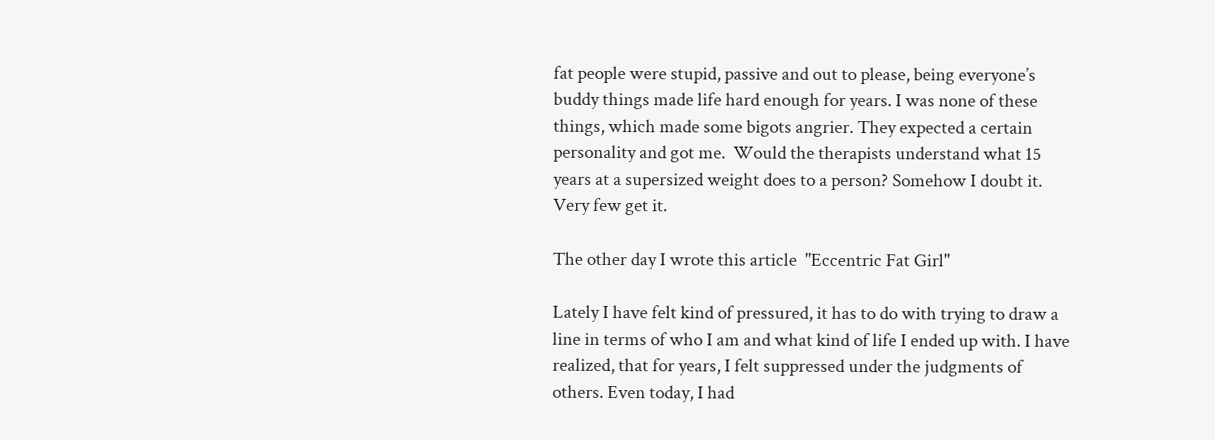fat people were stupid, passive and out to please, being everyone’s buddy things made life hard enough for years. I was none of these things, which made some bigots angrier. They expected a certain personality and got me.  Would the therapists understand what 15 years at a supersized weight does to a person? Somehow I doubt it. Very few get it.

The other day I wrote this article  "Eccentric Fat Girl"

Lately I have felt kind of pressured, it has to do with trying to draw a line in terms of who I am and what kind of life I ended up with. I have realized, that for years, I felt suppressed under the judgments of others. Even today, I had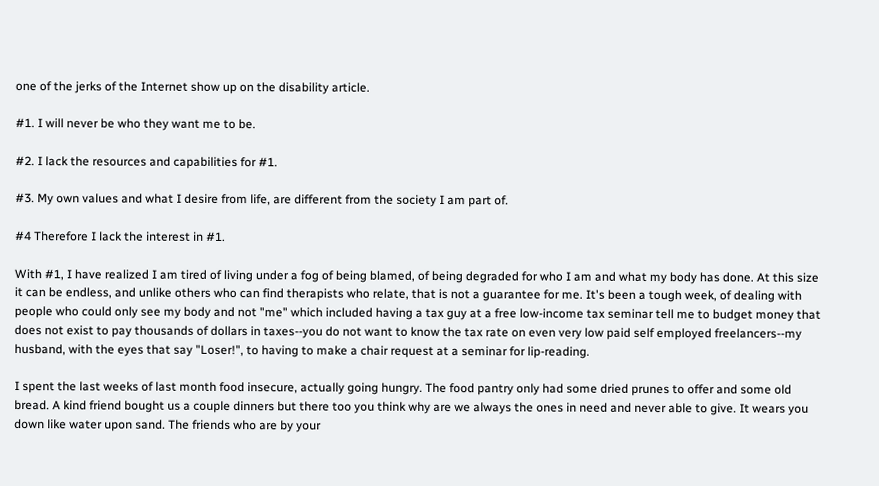one of the jerks of the Internet show up on the disability article.

#1. I will never be who they want me to be.

#2. I lack the resources and capabilities for #1.

#3. My own values and what I desire from life, are different from the society I am part of.

#4 Therefore I lack the interest in #1.

With #1, I have realized I am tired of living under a fog of being blamed, of being degraded for who I am and what my body has done. At this size it can be endless, and unlike others who can find therapists who relate, that is not a guarantee for me. It's been a tough week, of dealing with people who could only see my body and not "me" which included having a tax guy at a free low-income tax seminar tell me to budget money that does not exist to pay thousands of dollars in taxes--you do not want to know the tax rate on even very low paid self employed freelancers--my husband, with the eyes that say "Loser!", to having to make a chair request at a seminar for lip-reading.

I spent the last weeks of last month food insecure, actually going hungry. The food pantry only had some dried prunes to offer and some old bread. A kind friend bought us a couple dinners but there too you think why are we always the ones in need and never able to give. It wears you down like water upon sand. The friends who are by your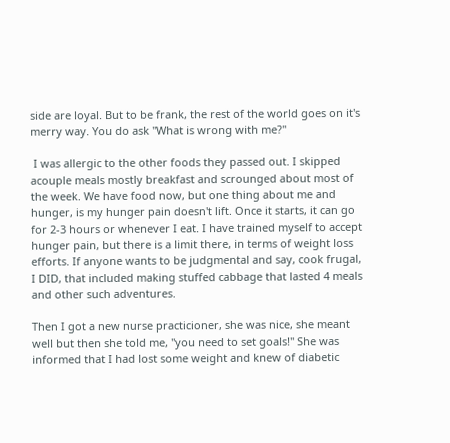side are loyal. But to be frank, the rest of the world goes on it's merry way. You do ask "What is wrong with me?"

 I was allergic to the other foods they passed out. I skipped acouple meals mostly breakfast and scrounged about most of the week. We have food now, but one thing about me and hunger, is my hunger pain doesn't lift. Once it starts, it can go for 2-3 hours or whenever I eat. I have trained myself to accept hunger pain, but there is a limit there, in terms of weight loss efforts. If anyone wants to be judgmental and say, cook frugal, I DID, that included making stuffed cabbage that lasted 4 meals and other such adventures.

Then I got a new nurse practicioner, she was nice, she meant well but then she told me, "you need to set goals!" She was informed that I had lost some weight and knew of diabetic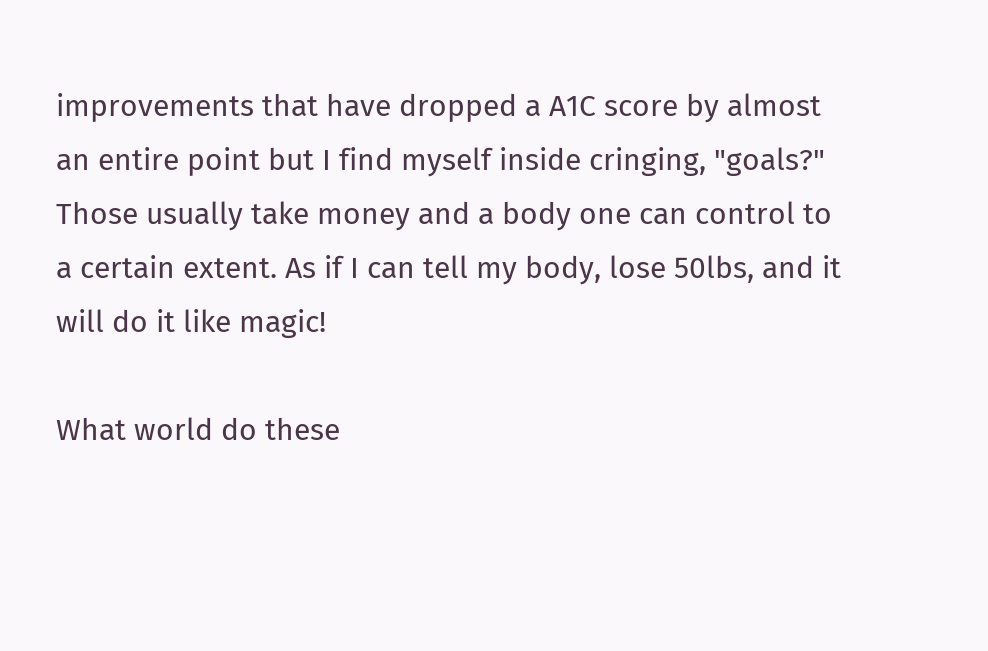improvements that have dropped a A1C score by almost an entire point but I find myself inside cringing, "goals?" Those usually take money and a body one can control to a certain extent. As if I can tell my body, lose 50lbs, and it will do it like magic!

What world do these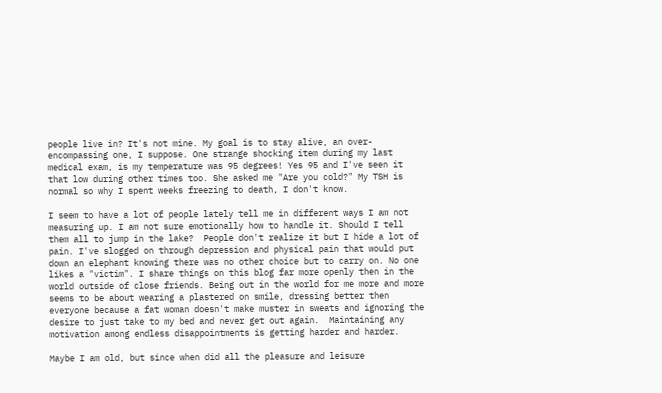people live in? It's not mine. My goal is to stay alive, an over-encompassing one, I suppose. One strange shocking item during my last medical exam, is my temperature was 95 degrees! Yes 95 and I've seen it that low during other times too. She asked me "Are you cold?" My TSH is normal so why I spent weeks freezing to death, I don't know.

I seem to have a lot of people lately tell me in different ways I am not measuring up. I am not sure emotionally how to handle it. Should I tell them all to jump in the lake?  People don't realize it but I hide a lot of pain. I've slogged on through depression and physical pain that would put down an elephant knowing there was no other choice but to carry on. No one likes a "victim". I share things on this blog far more openly then in the world outside of close friends. Being out in the world for me more and more seems to be about wearing a plastered on smile, dressing better then everyone because a fat woman doesn't make muster in sweats and ignoring the desire to just take to my bed and never get out again.  Maintaining any motivation among endless disappointments is getting harder and harder.

Maybe I am old, but since when did all the pleasure and leisure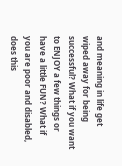and meaning in life get wiped away for being successful? What if you want to ENJOY a few things or have a little FUN? What if you are poor and disabled, does this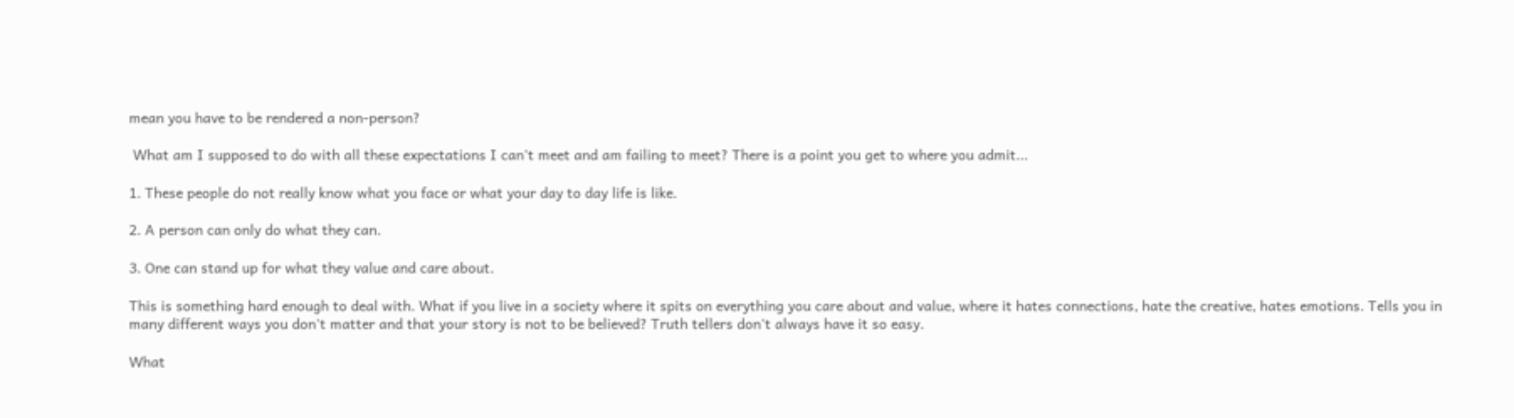mean you have to be rendered a non-person?

 What am I supposed to do with all these expectations I can't meet and am failing to meet? There is a point you get to where you admit...

1. These people do not really know what you face or what your day to day life is like.

2. A person can only do what they can.

3. One can stand up for what they value and care about.

This is something hard enough to deal with. What if you live in a society where it spits on everything you care about and value, where it hates connections, hate the creative, hates emotions. Tells you in many different ways you don't matter and that your story is not to be believed? Truth tellers don't always have it so easy.

What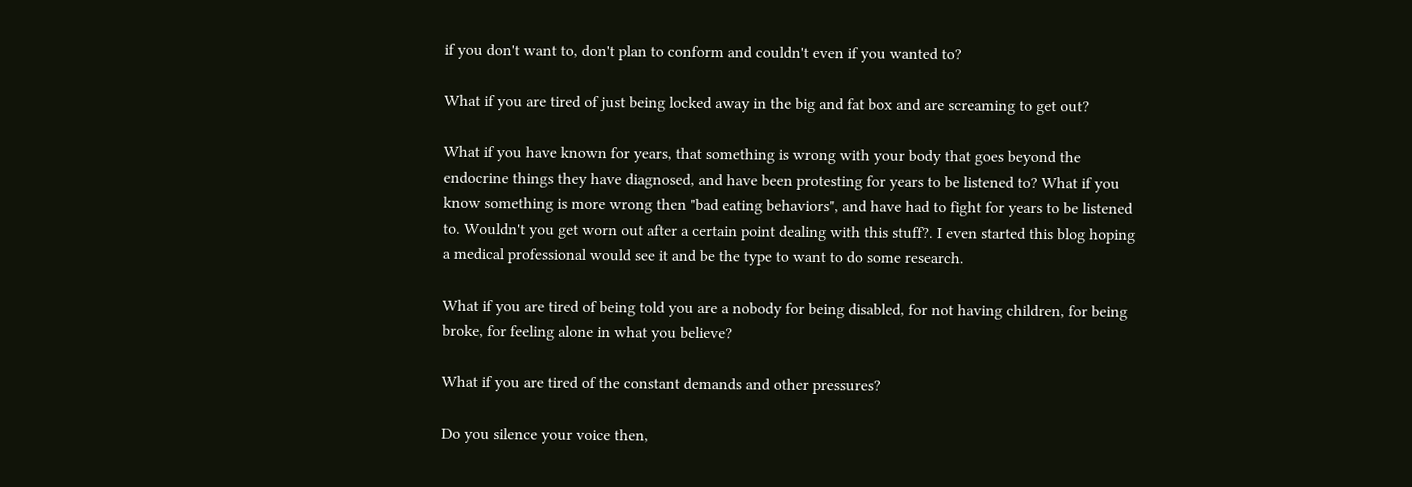if you don't want to, don't plan to conform and couldn't even if you wanted to?

What if you are tired of just being locked away in the big and fat box and are screaming to get out?

What if you have known for years, that something is wrong with your body that goes beyond the endocrine things they have diagnosed, and have been protesting for years to be listened to? What if you know something is more wrong then "bad eating behaviors", and have had to fight for years to be listened to. Wouldn't you get worn out after a certain point dealing with this stuff?. I even started this blog hoping a medical professional would see it and be the type to want to do some research.

What if you are tired of being told you are a nobody for being disabled, for not having children, for being broke, for feeling alone in what you believe?

What if you are tired of the constant demands and other pressures?

Do you silence your voice then,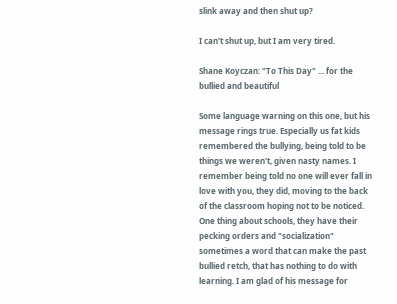slink away and then shut up?

I can't shut up, but I am very tired.

Shane Koyczan: "To This Day" ... for the bullied and beautiful

Some language warning on this one, but his message rings true. Especially us fat kids remembered the bullying, being told to be things we weren't, given nasty names. I remember being told no one will ever fall in love with you, they did, moving to the back of the classroom hoping not to be noticed. One thing about schools, they have their pecking orders and "socialization" sometimes a word that can make the past bullied retch, that has nothing to do with learning. I am glad of his message for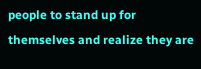people to stand up for themselves and realize they are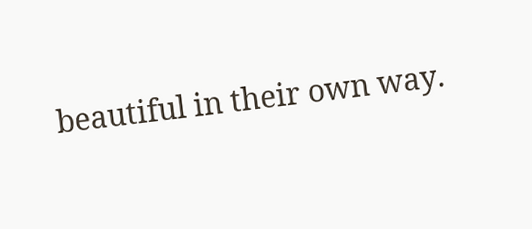beautiful in their own way.